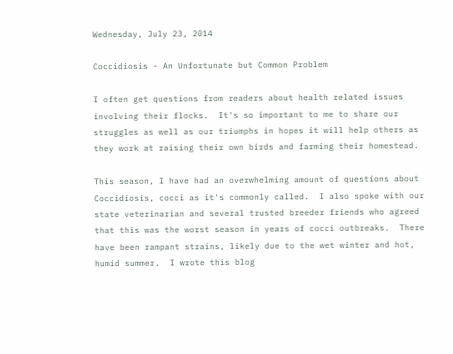Wednesday, July 23, 2014

Coccidiosis - An Unfortunate but Common Problem

I often get questions from readers about health related issues involving their flocks.  It's so important to me to share our struggles as well as our triumphs in hopes it will help others as they work at raising their own birds and farming their homestead.

This season, I have had an overwhelming amount of questions about Coccidiosis, cocci as it's commonly called.  I also spoke with our state veterinarian and several trusted breeder friends who agreed that this was the worst season in years of cocci outbreaks.  There have been rampant strains, likely due to the wet winter and hot, humid summer.  I wrote this blog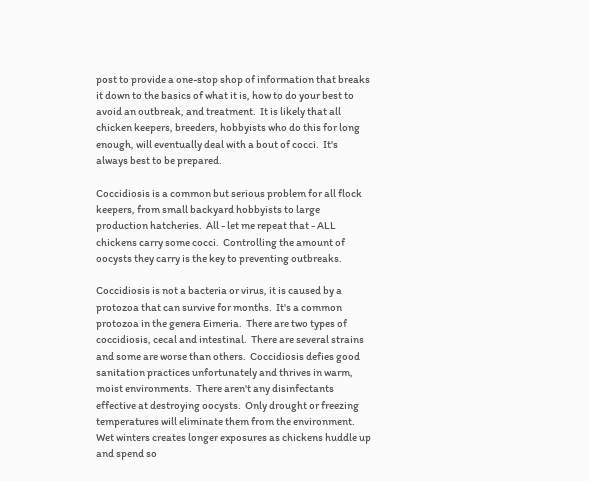post to provide a one-stop shop of information that breaks it down to the basics of what it is, how to do your best to avoid an outbreak, and treatment.  It is likely that all chicken keepers, breeders, hobbyists who do this for long enough, will eventually deal with a bout of cocci.  It's always best to be prepared.

Coccidiosis is a common but serious problem for all flock keepers, from small backyard hobbyists to large production hatcheries.  All - let me repeat that - ALL chickens carry some cocci.  Controlling the amount of oocysts they carry is the key to preventing outbreaks.

Coccidiosis is not a bacteria or virus, it is caused by a protozoa that can survive for months.  It's a common protozoa in the genera Eimeria.  There are two types of coccidiosis, cecal and intestinal.  There are several strains and some are worse than others.  Coccidiosis defies good sanitation practices unfortunately and thrives in warm, moist environments.  There aren't any disinfectants effective at destroying oocysts.  Only drought or freezing temperatures will eliminate them from the environment. Wet winters creates longer exposures as chickens huddle up and spend so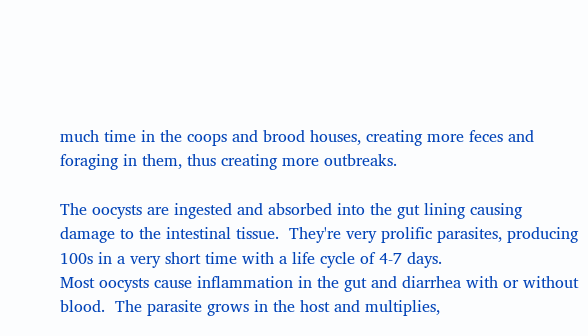much time in the coops and brood houses, creating more feces and foraging in them, thus creating more outbreaks.

The oocysts are ingested and absorbed into the gut lining causing damage to the intestinal tissue.  They're very prolific parasites, producing 100s in a very short time with a life cycle of 4-7 days.
Most oocysts cause inflammation in the gut and diarrhea with or without blood.  The parasite grows in the host and multiplies,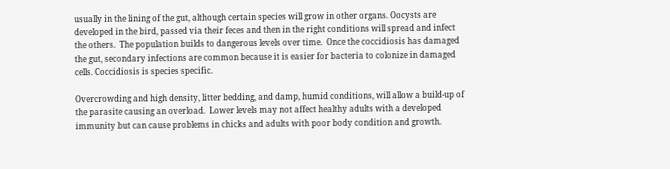usually in the lining of the gut, although certain species will grow in other organs. Oocysts are developed in the bird, passed via their feces and then in the right conditions will spread and infect the others.  The population builds to dangerous levels over time.  Once the coccidiosis has damaged the gut, secondary infections are common because it is easier for bacteria to colonize in damaged cells. Coccidiosis is species specific.

Overcrowding and high density, litter bedding, and damp, humid conditions, will allow a build-up of the parasite causing an overload.  Lower levels may not affect healthy adults with a developed immunity but can cause problems in chicks and adults with poor body condition and growth.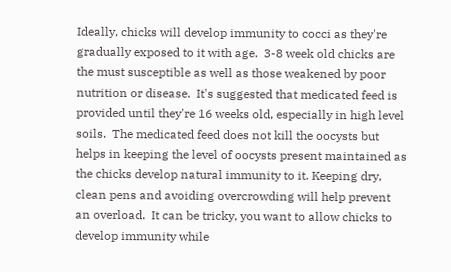Ideally, chicks will develop immunity to cocci as they're gradually exposed to it with age.  3-8 week old chicks are the must susceptible as well as those weakened by poor nutrition or disease.  It's suggested that medicated feed is provided until they're 16 weeks old, especially in high level soils.  The medicated feed does not kill the oocysts but helps in keeping the level of oocysts present maintained as the chicks develop natural immunity to it. Keeping dry, clean pens and avoiding overcrowding will help prevent an overload.  It can be tricky, you want to allow chicks to develop immunity while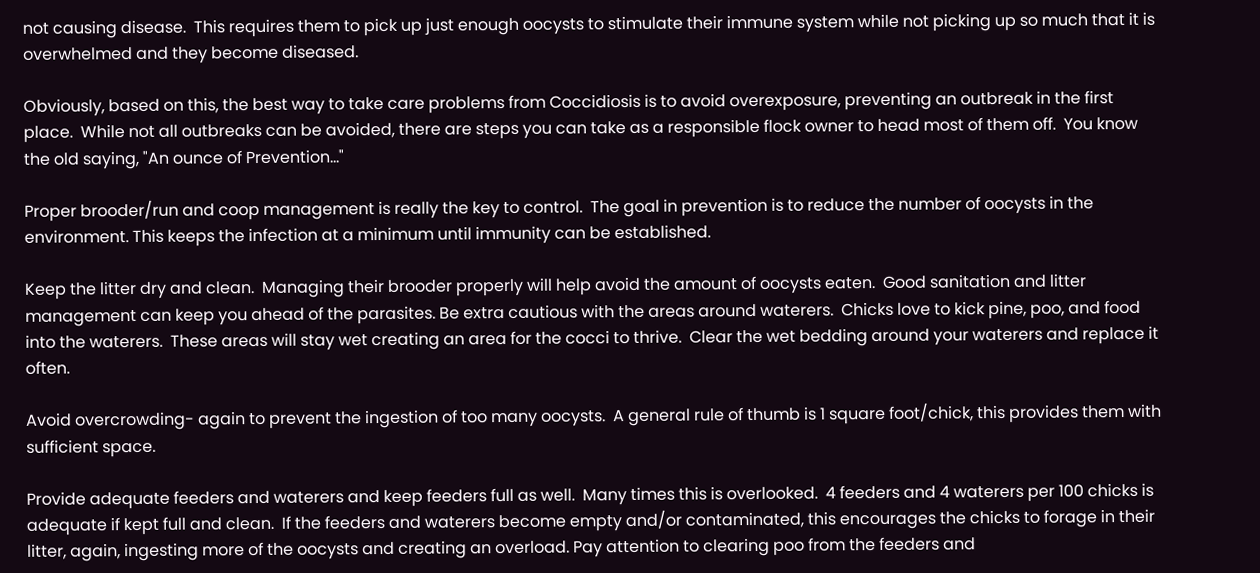not causing disease.  This requires them to pick up just enough oocysts to stimulate their immune system while not picking up so much that it is overwhelmed and they become diseased.

Obviously, based on this, the best way to take care problems from Coccidiosis is to avoid overexposure, preventing an outbreak in the first place.  While not all outbreaks can be avoided, there are steps you can take as a responsible flock owner to head most of them off.  You know the old saying, "An ounce of Prevention..."

Proper brooder/run and coop management is really the key to control.  The goal in prevention is to reduce the number of oocysts in the environment. This keeps the infection at a minimum until immunity can be established.

Keep the litter dry and clean.  Managing their brooder properly will help avoid the amount of oocysts eaten.  Good sanitation and litter management can keep you ahead of the parasites. Be extra cautious with the areas around waterers.  Chicks love to kick pine, poo, and food into the waterers.  These areas will stay wet creating an area for the cocci to thrive.  Clear the wet bedding around your waterers and replace it often.

Avoid overcrowding- again to prevent the ingestion of too many oocysts.  A general rule of thumb is 1 square foot/chick, this provides them with sufficient space.

Provide adequate feeders and waterers and keep feeders full as well.  Many times this is overlooked.  4 feeders and 4 waterers per 100 chicks is adequate if kept full and clean.  If the feeders and waterers become empty and/or contaminated, this encourages the chicks to forage in their litter, again, ingesting more of the oocysts and creating an overload. Pay attention to clearing poo from the feeders and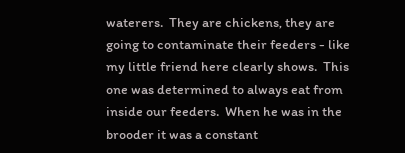waterers.  They are chickens, they are going to contaminate their feeders - like my little friend here clearly shows.  This one was determined to always eat from inside our feeders.  When he was in the brooder it was a constant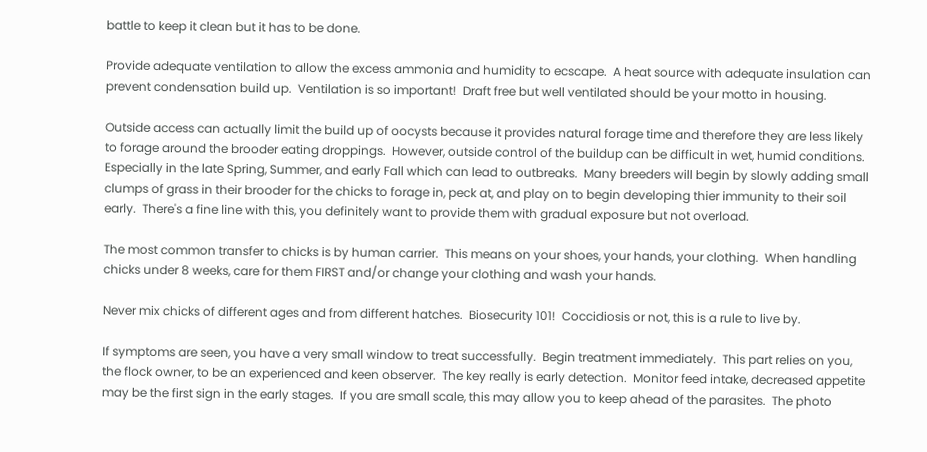battle to keep it clean but it has to be done.

Provide adequate ventilation to allow the excess ammonia and humidity to ecscape.  A heat source with adequate insulation can prevent condensation build up.  Ventilation is so important!  Draft free but well ventilated should be your motto in housing.

Outside access can actually limit the build up of oocysts because it provides natural forage time and therefore they are less likely to forage around the brooder eating droppings.  However, outside control of the buildup can be difficult in wet, humid conditions.  Especially in the late Spring, Summer, and early Fall which can lead to outbreaks.  Many breeders will begin by slowly adding small clumps of grass in their brooder for the chicks to forage in, peck at, and play on to begin developing thier immunity to their soil early.  There's a fine line with this, you definitely want to provide them with gradual exposure but not overload.

The most common transfer to chicks is by human carrier.  This means on your shoes, your hands, your clothing.  When handling chicks under 8 weeks, care for them FIRST and/or change your clothing and wash your hands.

Never mix chicks of different ages and from different hatches.  Biosecurity 101!  Coccidiosis or not, this is a rule to live by.

If symptoms are seen, you have a very small window to treat successfully.  Begin treatment immediately.  This part relies on you, the flock owner, to be an experienced and keen observer.  The key really is early detection.  Monitor feed intake, decreased appetite may be the first sign in the early stages.  If you are small scale, this may allow you to keep ahead of the parasites.  The photo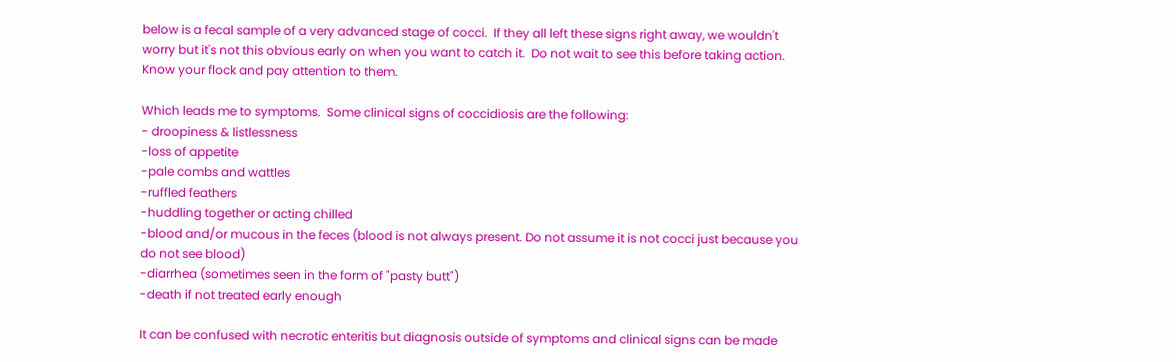below is a fecal sample of a very advanced stage of cocci.  If they all left these signs right away, we wouldn't worry but it's not this obvious early on when you want to catch it.  Do not wait to see this before taking action.  Know your flock and pay attention to them.

Which leads me to symptoms.  Some clinical signs of coccidiosis are the following:
- droopiness & listlessness
-loss of appetite
-pale combs and wattles
-ruffled feathers
-huddling together or acting chilled
-blood and/or mucous in the feces (blood is not always present. Do not assume it is not cocci just because you do not see blood)
-diarrhea (sometimes seen in the form of "pasty butt")
-death if not treated early enough

It can be confused with necrotic enteritis but diagnosis outside of symptoms and clinical signs can be made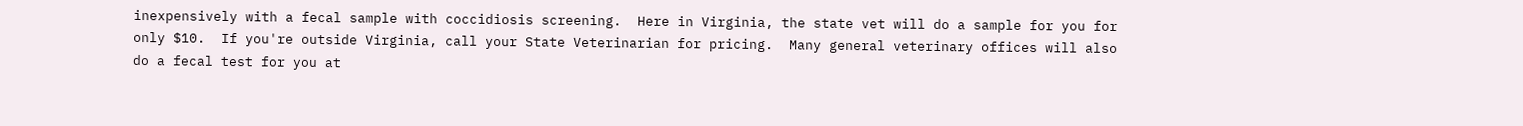inexpensively with a fecal sample with coccidiosis screening.  Here in Virginia, the state vet will do a sample for you for only $10.  If you're outside Virginia, call your State Veterinarian for pricing.  Many general veterinary offices will also do a fecal test for you at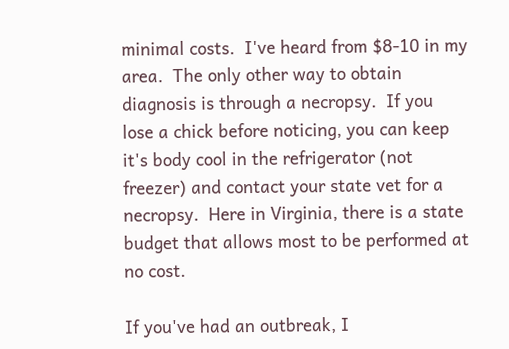minimal costs.  I've heard from $8-10 in my area.  The only other way to obtain diagnosis is through a necropsy.  If you lose a chick before noticing, you can keep it's body cool in the refrigerator (not freezer) and contact your state vet for a necropsy.  Here in Virginia, there is a state budget that allows most to be performed at no cost.

If you've had an outbreak, I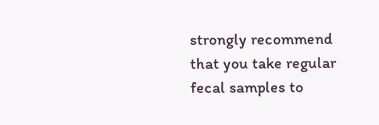strongly recommend that you take regular fecal samples to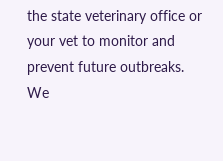the state veterinary office or your vet to monitor and prevent future outbreaks.  We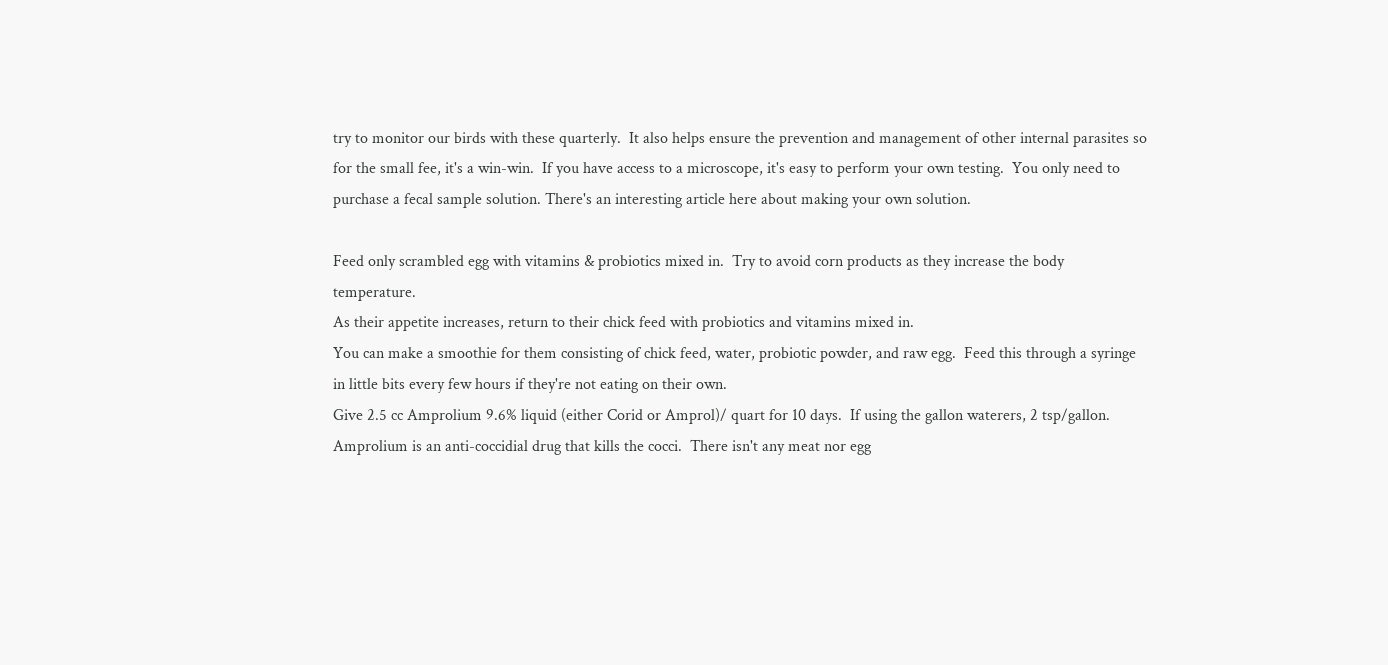try to monitor our birds with these quarterly.  It also helps ensure the prevention and management of other internal parasites so for the small fee, it's a win-win.  If you have access to a microscope, it's easy to perform your own testing.  You only need to purchase a fecal sample solution. There's an interesting article here about making your own solution.

Feed only scrambled egg with vitamins & probiotics mixed in.  Try to avoid corn products as they increase the body temperature.
As their appetite increases, return to their chick feed with probiotics and vitamins mixed in.
You can make a smoothie for them consisting of chick feed, water, probiotic powder, and raw egg.  Feed this through a syringe in little bits every few hours if they're not eating on their own.
Give 2.5 cc Amprolium 9.6% liquid (either Corid or Amprol)/ quart for 10 days.  If using the gallon waterers, 2 tsp/gallon.  Amprolium is an anti-coccidial drug that kills the cocci.  There isn't any meat nor egg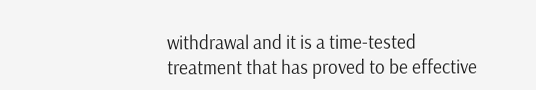withdrawal and it is a time-tested treatment that has proved to be effective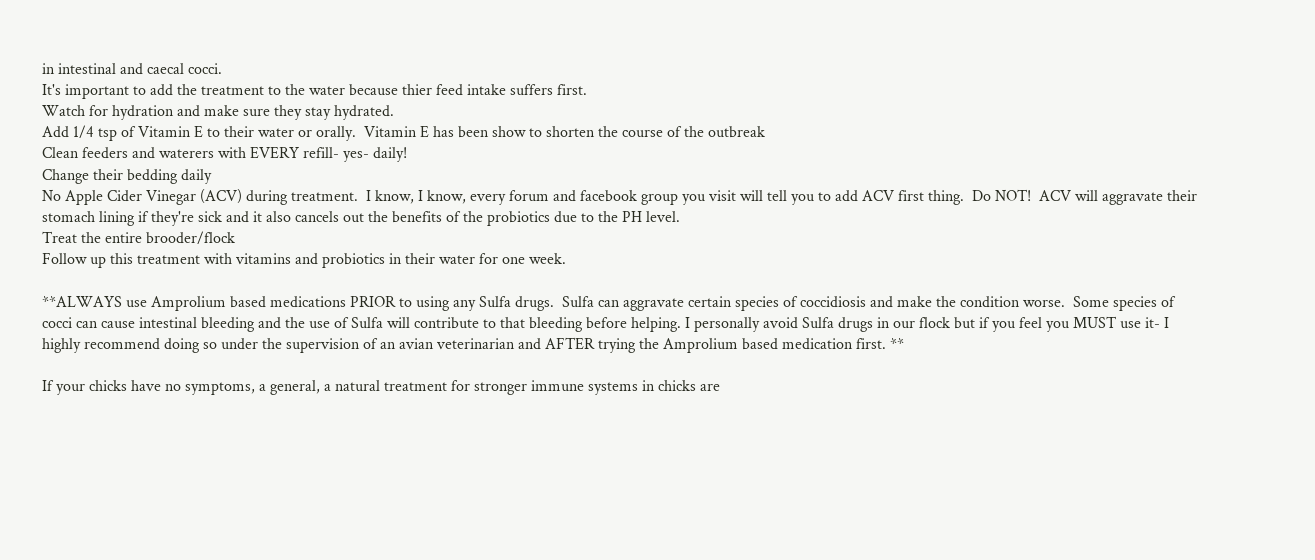in intestinal and caecal cocci.
It's important to add the treatment to the water because thier feed intake suffers first.
Watch for hydration and make sure they stay hydrated.
Add 1/4 tsp of Vitamin E to their water or orally.  Vitamin E has been show to shorten the course of the outbreak
Clean feeders and waterers with EVERY refill- yes- daily!
Change their bedding daily
No Apple Cider Vinegar (ACV) during treatment.  I know, I know, every forum and facebook group you visit will tell you to add ACV first thing.  Do NOT!  ACV will aggravate their stomach lining if they're sick and it also cancels out the benefits of the probiotics due to the PH level.
Treat the entire brooder/flock
Follow up this treatment with vitamins and probiotics in their water for one week.

**ALWAYS use Amprolium based medications PRIOR to using any Sulfa drugs.  Sulfa can aggravate certain species of coccidiosis and make the condition worse.  Some species of cocci can cause intestinal bleeding and the use of Sulfa will contribute to that bleeding before helping. I personally avoid Sulfa drugs in our flock but if you feel you MUST use it- I highly recommend doing so under the supervision of an avian veterinarian and AFTER trying the Amprolium based medication first. **

If your chicks have no symptoms, a general, a natural treatment for stronger immune systems in chicks are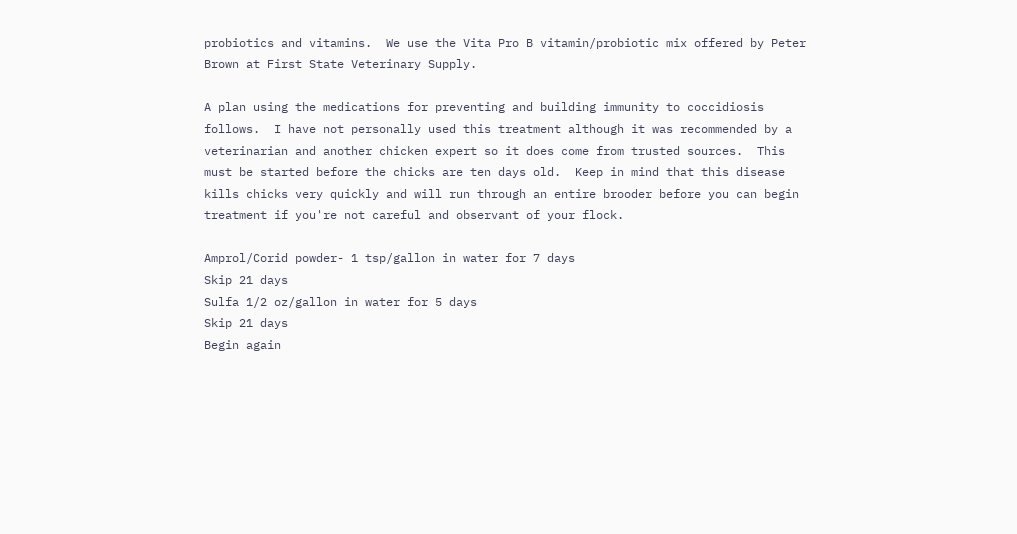probiotics and vitamins.  We use the Vita Pro B vitamin/probiotic mix offered by Peter Brown at First State Veterinary Supply.

A plan using the medications for preventing and building immunity to coccidiosis follows.  I have not personally used this treatment although it was recommended by a veterinarian and another chicken expert so it does come from trusted sources.  This must be started before the chicks are ten days old.  Keep in mind that this disease kills chicks very quickly and will run through an entire brooder before you can begin treatment if you're not careful and observant of your flock.

Amprol/Corid powder- 1 tsp/gallon in water for 7 days
Skip 21 days
Sulfa 1/2 oz/gallon in water for 5 days
Skip 21 days
Begin again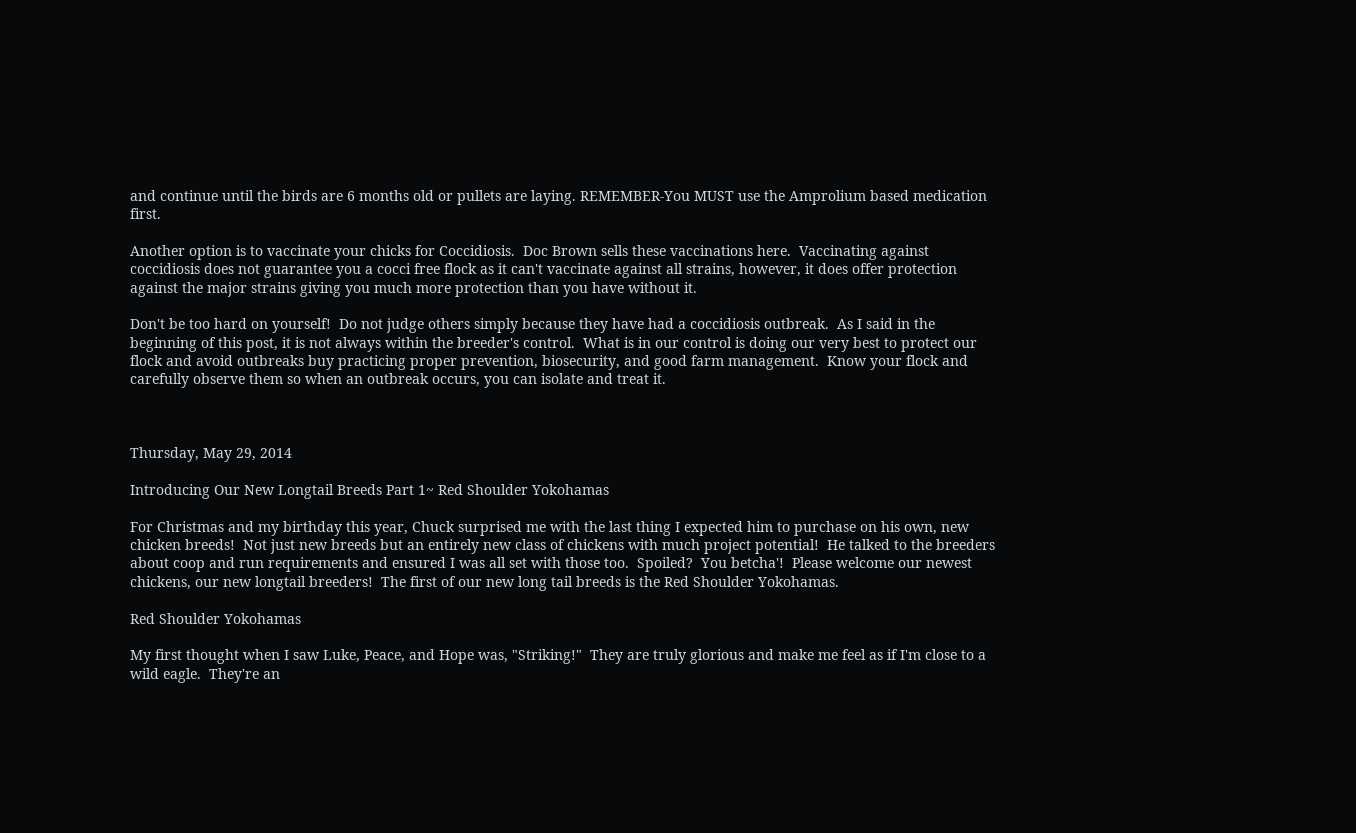and continue until the birds are 6 months old or pullets are laying. REMEMBER-You MUST use the Amprolium based medication first.

Another option is to vaccinate your chicks for Coccidiosis.  Doc Brown sells these vaccinations here.  Vaccinating against coccidiosis does not guarantee you a cocci free flock as it can't vaccinate against all strains, however, it does offer protection against the major strains giving you much more protection than you have without it.

Don't be too hard on yourself!  Do not judge others simply because they have had a coccidiosis outbreak.  As I said in the beginning of this post, it is not always within the breeder's control.  What is in our control is doing our very best to protect our flock and avoid outbreaks buy practicing proper prevention, biosecurity, and good farm management.  Know your flock and carefully observe them so when an outbreak occurs, you can isolate and treat it.



Thursday, May 29, 2014

Introducing Our New Longtail Breeds Part 1~ Red Shoulder Yokohamas

For Christmas and my birthday this year, Chuck surprised me with the last thing I expected him to purchase on his own, new chicken breeds!  Not just new breeds but an entirely new class of chickens with much project potential!  He talked to the breeders about coop and run requirements and ensured I was all set with those too.  Spoiled?  You betcha'!  Please welcome our newest chickens, our new longtail breeders!  The first of our new long tail breeds is the Red Shoulder Yokohamas.

Red Shoulder Yokohamas

My first thought when I saw Luke, Peace, and Hope was, "Striking!"  They are truly glorious and make me feel as if I'm close to a wild eagle.  They're an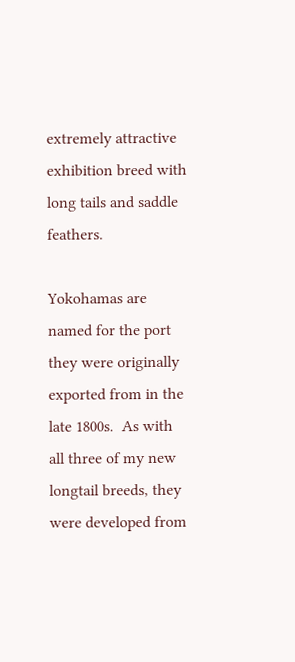extremely attractive exhibition breed with long tails and saddle feathers.

Yokohamas are named for the port they were originally exported from in the late 1800s.  As with all three of my new longtail breeds, they were developed from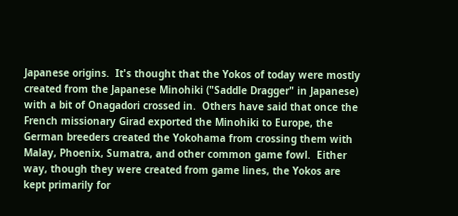Japanese origins.  It's thought that the Yokos of today were mostly created from the Japanese Minohiki ("Saddle Dragger" in Japanese) with a bit of Onagadori crossed in.  Others have said that once the French missionary Girad exported the Minohiki to Europe, the German breeders created the Yokohama from crossing them with Malay, Phoenix, Sumatra, and other common game fowl.  Either way, though they were created from game lines, the Yokos are kept primarily for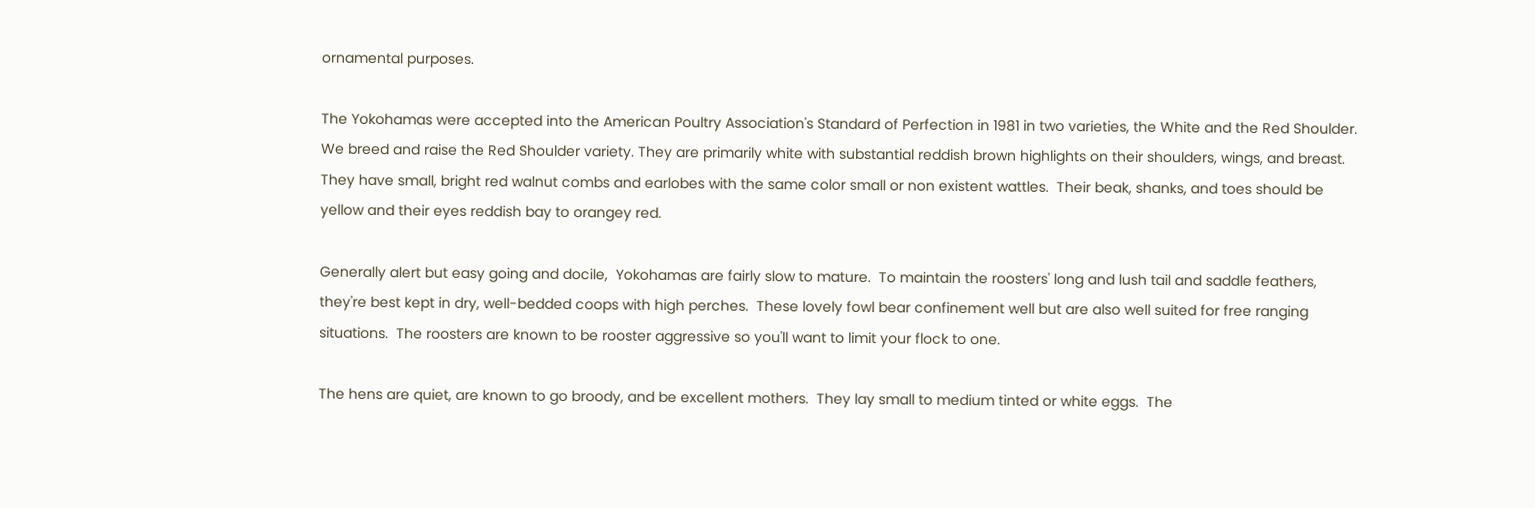ornamental purposes.

The Yokohamas were accepted into the American Poultry Association's Standard of Perfection in 1981 in two varieties, the White and the Red Shoulder.  We breed and raise the Red Shoulder variety. They are primarily white with substantial reddish brown highlights on their shoulders, wings, and breast.  They have small, bright red walnut combs and earlobes with the same color small or non existent wattles.  Their beak, shanks, and toes should be yellow and their eyes reddish bay to orangey red.

Generally alert but easy going and docile,  Yokohamas are fairly slow to mature.  To maintain the roosters' long and lush tail and saddle feathers, they're best kept in dry, well-bedded coops with high perches.  These lovely fowl bear confinement well but are also well suited for free ranging situations.  The roosters are known to be rooster aggressive so you'll want to limit your flock to one.

The hens are quiet, are known to go broody, and be excellent mothers.  They lay small to medium tinted or white eggs.  The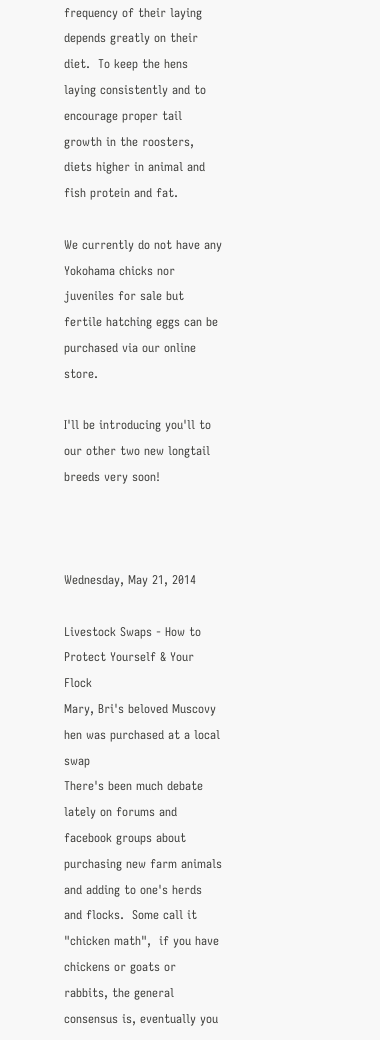frequency of their laying depends greatly on their diet.  To keep the hens laying consistently and to encourage proper tail growth in the roosters, diets higher in animal and fish protein and fat.

We currently do not have any Yokohama chicks nor juveniles for sale but fertile hatching eggs can be purchased via our online store.

I'll be introducing you'll to our other two new longtail breeds very soon!



Wednesday, May 21, 2014

Livestock Swaps - How to Protect Yourself & Your Flock
Mary, Bri's beloved Muscovy hen was purchased at a local swap
There's been much debate lately on forums and facebook groups about purchasing new farm animals and adding to one's herds and flocks.  Some call it "chicken math",  if you have chickens or goats or rabbits, the general consensus is, eventually you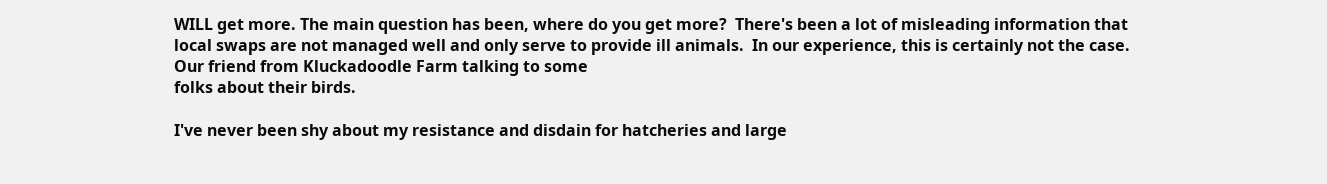WILL get more. The main question has been, where do you get more?  There's been a lot of misleading information that local swaps are not managed well and only serve to provide ill animals.  In our experience, this is certainly not the case.
Our friend from Kluckadoodle Farm talking to some
folks about their birds.

I've never been shy about my resistance and disdain for hatcheries and large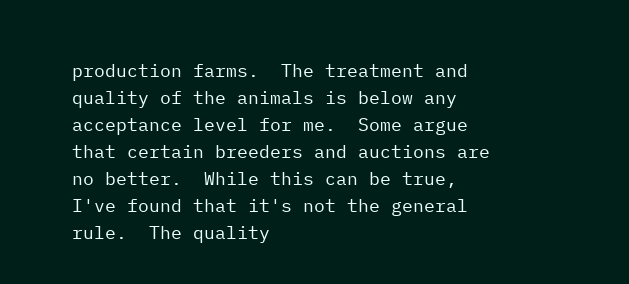production farms.  The treatment and quality of the animals is below any acceptance level for me.  Some argue that certain breeders and auctions are no better.  While this can be true, I've found that it's not the general rule.  The quality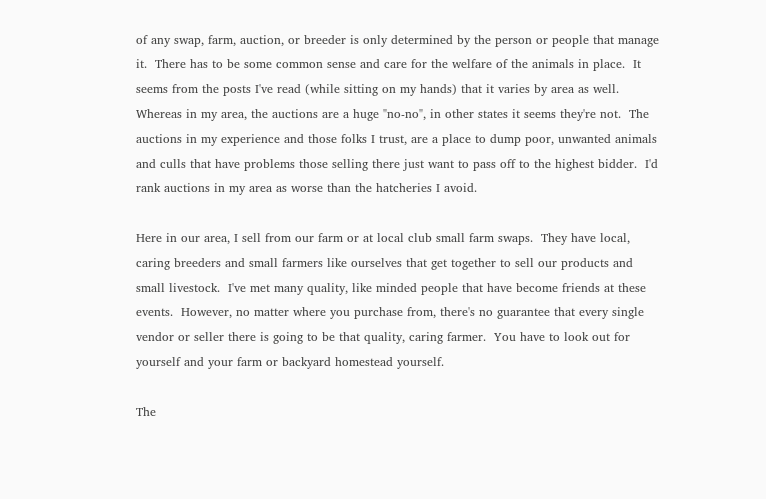of any swap, farm, auction, or breeder is only determined by the person or people that manage it.  There has to be some common sense and care for the welfare of the animals in place.  It seems from the posts I've read (while sitting on my hands) that it varies by area as well.  Whereas in my area, the auctions are a huge "no-no", in other states it seems they're not.  The auctions in my experience and those folks I trust, are a place to dump poor, unwanted animals and culls that have problems those selling there just want to pass off to the highest bidder.  I'd rank auctions in my area as worse than the hatcheries I avoid.

Here in our area, I sell from our farm or at local club small farm swaps.  They have local, caring breeders and small farmers like ourselves that get together to sell our products and small livestock.  I've met many quality, like minded people that have become friends at these events.  However, no matter where you purchase from, there's no guarantee that every single vendor or seller there is going to be that quality, caring farmer.  You have to look out for yourself and your farm or backyard homestead yourself.

The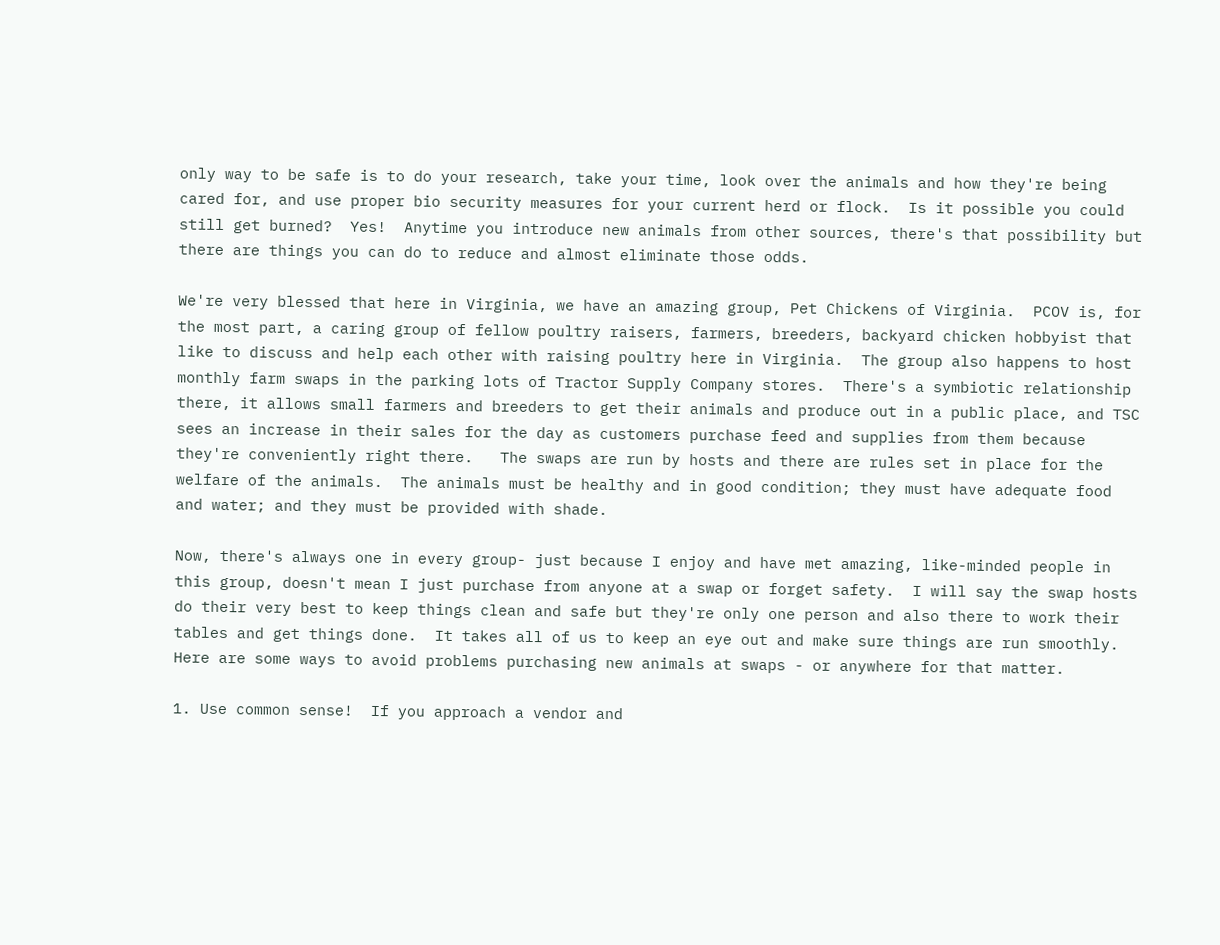only way to be safe is to do your research, take your time, look over the animals and how they're being cared for, and use proper bio security measures for your current herd or flock.  Is it possible you could still get burned?  Yes!  Anytime you introduce new animals from other sources, there's that possibility but there are things you can do to reduce and almost eliminate those odds.

We're very blessed that here in Virginia, we have an amazing group, Pet Chickens of Virginia.  PCOV is, for the most part, a caring group of fellow poultry raisers, farmers, breeders, backyard chicken hobbyist that like to discuss and help each other with raising poultry here in Virginia.  The group also happens to host monthly farm swaps in the parking lots of Tractor Supply Company stores.  There's a symbiotic relationship there, it allows small farmers and breeders to get their animals and produce out in a public place, and TSC sees an increase in their sales for the day as customers purchase feed and supplies from them because they're conveniently right there.   The swaps are run by hosts and there are rules set in place for the welfare of the animals.  The animals must be healthy and in good condition; they must have adequate food and water; and they must be provided with shade.

Now, there's always one in every group- just because I enjoy and have met amazing, like-minded people in this group, doesn't mean I just purchase from anyone at a swap or forget safety.  I will say the swap hosts do their very best to keep things clean and safe but they're only one person and also there to work their tables and get things done.  It takes all of us to keep an eye out and make sure things are run smoothly.  Here are some ways to avoid problems purchasing new animals at swaps - or anywhere for that matter.

1. Use common sense!  If you approach a vendor and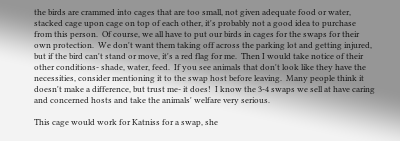the birds are crammed into cages that are too small, not given adequate food or water, stacked cage upon cage on top of each other, it's probably not a good idea to purchase from this person.  Of course, we all have to put our birds in cages for the swaps for their own protection.  We don't want them taking off across the parking lot and getting injured, but if the bird can't stand or move, it's a red flag for me.  Then I would take notice of their other conditions- shade, water, feed.  If you see animals that don't look like they have the necessities, consider mentioning it to the swap host before leaving.  Many people think it doesn't make a difference, but trust me- it does!  I know the 3-4 swaps we sell at have caring and concerned hosts and take the animals' welfare very serious.

This cage would work for Katniss for a swap, she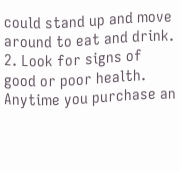could stand up and move around to eat and drink.
2. Look for signs of good or poor health.  Anytime you purchase an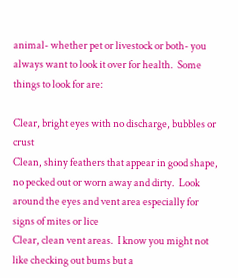animal- whether pet or livestock or both- you always want to look it over for health.  Some things to look for are:

Clear, bright eyes with no discharge, bubbles or crust
Clean, shiny feathers that appear in good shape, no pecked out or worn away and dirty.  Look around the eyes and vent area especially for signs of mites or lice
Clear, clean vent areas.  I know you might not like checking out bums but a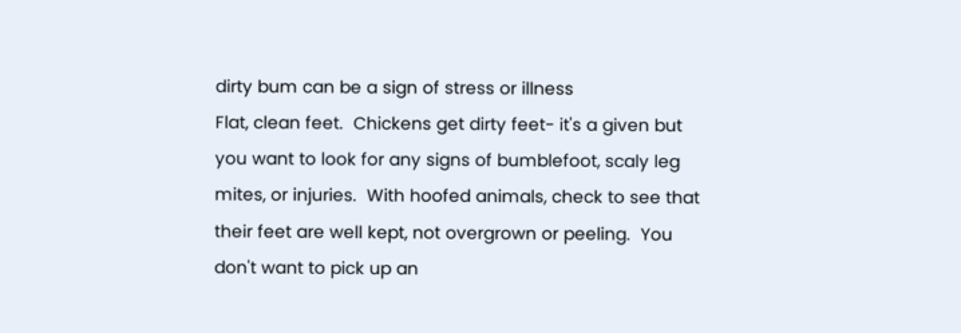dirty bum can be a sign of stress or illness
Flat, clean feet.  Chickens get dirty feet- it's a given but you want to look for any signs of bumblefoot, scaly leg mites, or injuries.  With hoofed animals, check to see that their feet are well kept, not overgrown or peeling.  You don't want to pick up an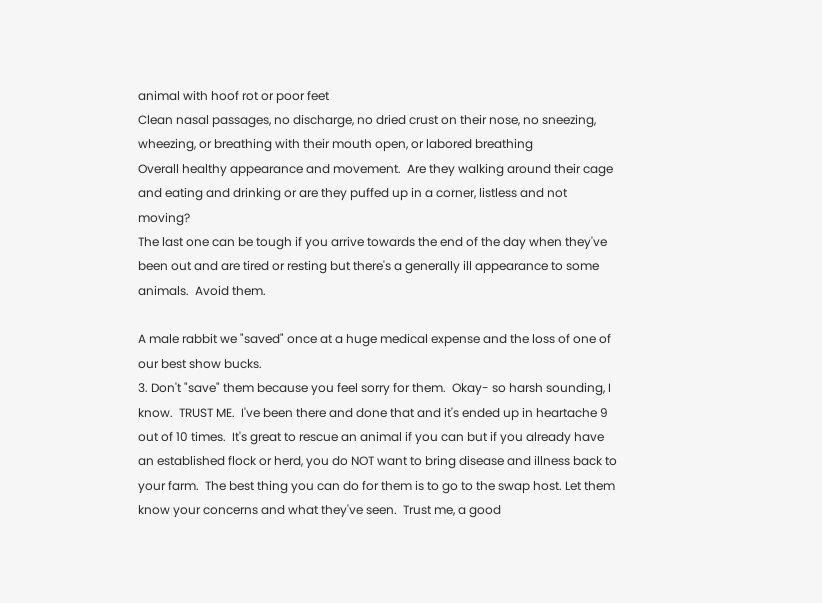animal with hoof rot or poor feet
Clean nasal passages, no discharge, no dried crust on their nose, no sneezing, wheezing, or breathing with their mouth open, or labored breathing
Overall healthy appearance and movement.  Are they walking around their cage and eating and drinking or are they puffed up in a corner, listless and not moving?
The last one can be tough if you arrive towards the end of the day when they've been out and are tired or resting but there's a generally ill appearance to some animals.  Avoid them.

A male rabbit we "saved" once at a huge medical expense and the loss of one of our best show bucks.
3. Don't "save" them because you feel sorry for them.  Okay- so harsh sounding, I know.  TRUST ME.  I've been there and done that and it's ended up in heartache 9 out of 10 times.  It's great to rescue an animal if you can but if you already have an established flock or herd, you do NOT want to bring disease and illness back to your farm.  The best thing you can do for them is to go to the swap host. Let them know your concerns and what they've seen.  Trust me, a good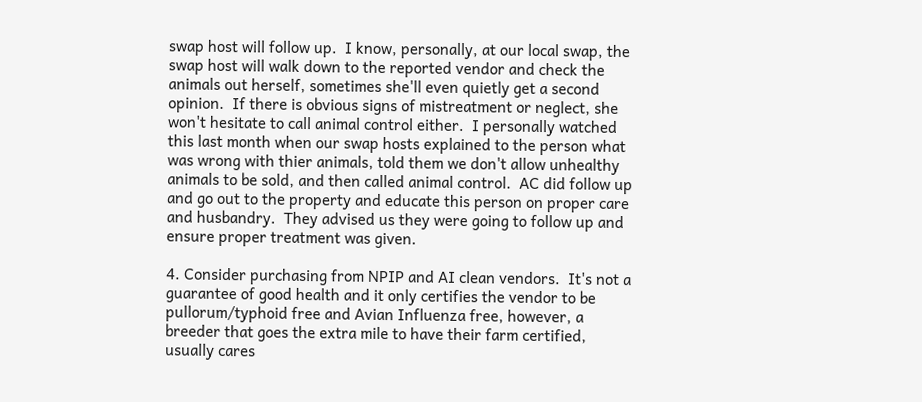swap host will follow up.  I know, personally, at our local swap, the swap host will walk down to the reported vendor and check the animals out herself, sometimes she'll even quietly get a second opinion.  If there is obvious signs of mistreatment or neglect, she won't hesitate to call animal control either.  I personally watched this last month when our swap hosts explained to the person what was wrong with thier animals, told them we don't allow unhealthy animals to be sold, and then called animal control.  AC did follow up and go out to the property and educate this person on proper care and husbandry.  They advised us they were going to follow up and ensure proper treatment was given.

4. Consider purchasing from NPIP and AI clean vendors.  It's not a guarantee of good health and it only certifies the vendor to be pullorum/typhoid free and Avian Influenza free, however, a breeder that goes the extra mile to have their farm certified, usually cares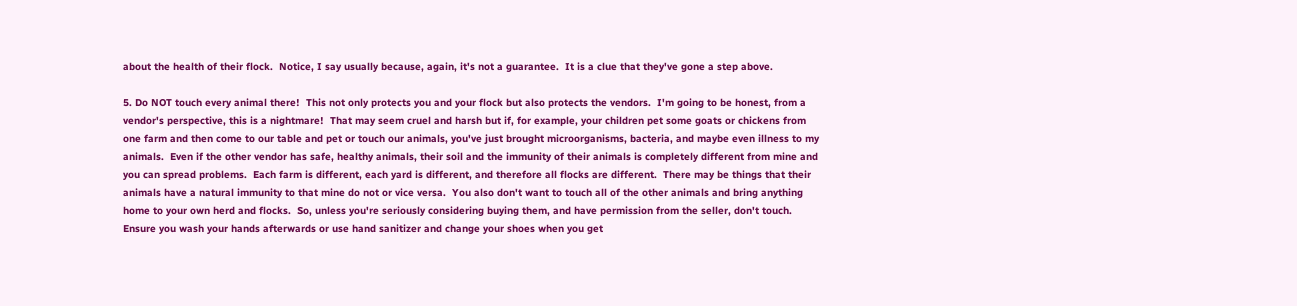about the health of their flock.  Notice, I say usually because, again, it's not a guarantee.  It is a clue that they've gone a step above.

5. Do NOT touch every animal there!  This not only protects you and your flock but also protects the vendors.  I'm going to be honest, from a vendor's perspective, this is a nightmare!  That may seem cruel and harsh but if, for example, your children pet some goats or chickens from one farm and then come to our table and pet or touch our animals, you've just brought microorganisms, bacteria, and maybe even illness to my animals.  Even if the other vendor has safe, healthy animals, their soil and the immunity of their animals is completely different from mine and you can spread problems.  Each farm is different, each yard is different, and therefore all flocks are different.  There may be things that their animals have a natural immunity to that mine do not or vice versa.  You also don't want to touch all of the other animals and bring anything home to your own herd and flocks.  So, unless you're seriously considering buying them, and have permission from the seller, don't touch.  Ensure you wash your hands afterwards or use hand sanitizer and change your shoes when you get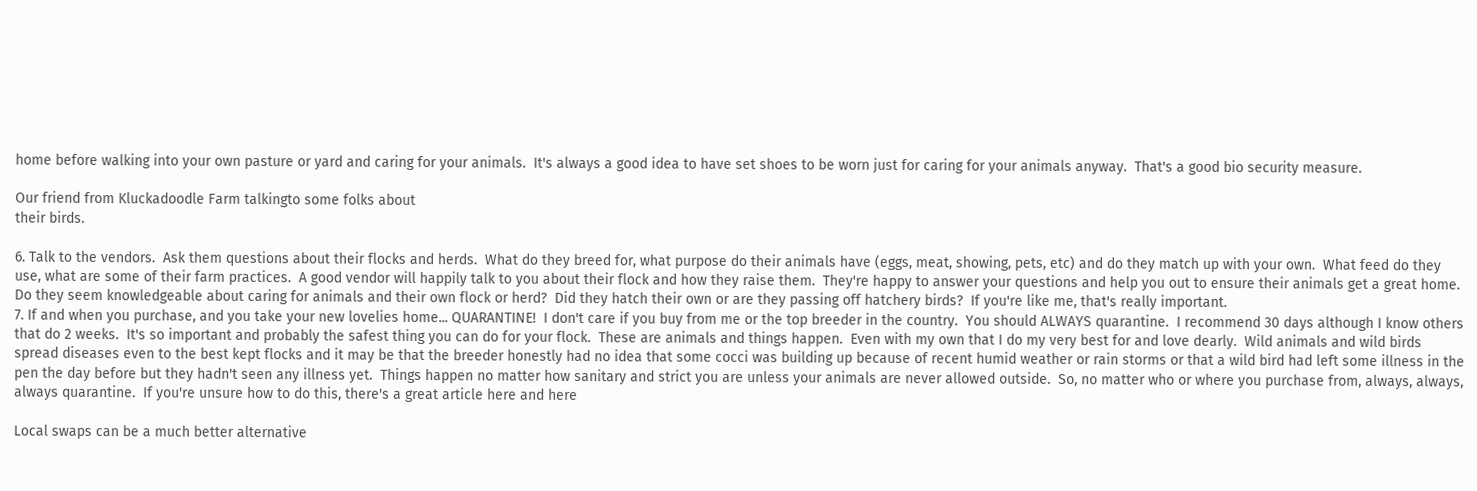home before walking into your own pasture or yard and caring for your animals.  It's always a good idea to have set shoes to be worn just for caring for your animals anyway.  That's a good bio security measure.

Our friend from Kluckadoodle Farm talkingto some folks about
their birds.

6. Talk to the vendors.  Ask them questions about their flocks and herds.  What do they breed for, what purpose do their animals have (eggs, meat, showing, pets, etc) and do they match up with your own.  What feed do they use, what are some of their farm practices.  A good vendor will happily talk to you about their flock and how they raise them.  They're happy to answer your questions and help you out to ensure their animals get a great home.  Do they seem knowledgeable about caring for animals and their own flock or herd?  Did they hatch their own or are they passing off hatchery birds?  If you're like me, that's really important.
7. If and when you purchase, and you take your new lovelies home... QUARANTINE!  I don't care if you buy from me or the top breeder in the country.  You should ALWAYS quarantine.  I recommend 30 days although I know others that do 2 weeks.  It's so important and probably the safest thing you can do for your flock.  These are animals and things happen.  Even with my own that I do my very best for and love dearly.  Wild animals and wild birds spread diseases even to the best kept flocks and it may be that the breeder honestly had no idea that some cocci was building up because of recent humid weather or rain storms or that a wild bird had left some illness in the pen the day before but they hadn't seen any illness yet.  Things happen no matter how sanitary and strict you are unless your animals are never allowed outside.  So, no matter who or where you purchase from, always, always, always quarantine.  If you're unsure how to do this, there's a great article here and here

Local swaps can be a much better alternative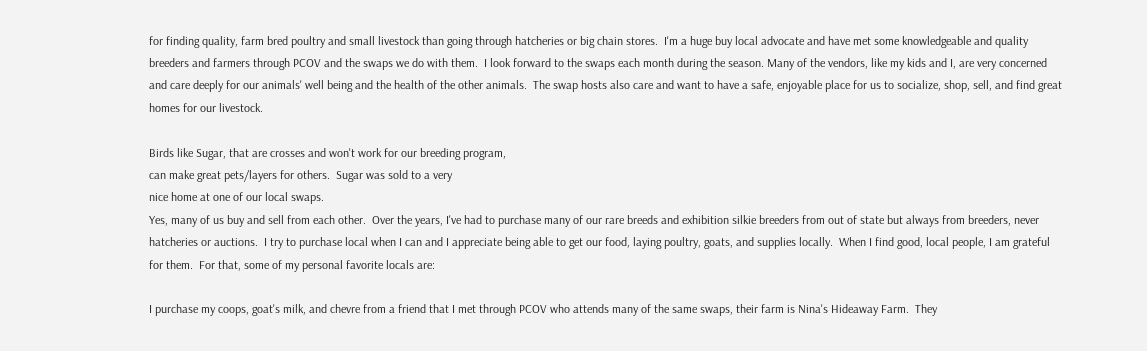for finding quality, farm bred poultry and small livestock than going through hatcheries or big chain stores.  I'm a huge buy local advocate and have met some knowledgeable and quality breeders and farmers through PCOV and the swaps we do with them.  I look forward to the swaps each month during the season. Many of the vendors, like my kids and I, are very concerned and care deeply for our animals' well being and the health of the other animals.  The swap hosts also care and want to have a safe, enjoyable place for us to socialize, shop, sell, and find great homes for our livestock.

Birds like Sugar, that are crosses and won't work for our breeding program,
can make great pets/layers for others.  Sugar was sold to a very
nice home at one of our local swaps.
Yes, many of us buy and sell from each other.  Over the years, I've had to purchase many of our rare breeds and exhibition silkie breeders from out of state but always from breeders, never hatcheries or auctions.  I try to purchase local when I can and I appreciate being able to get our food, laying poultry, goats, and supplies locally.  When I find good, local people, I am grateful for them.  For that, some of my personal favorite locals are:

I purchase my coops, goat's milk, and chevre from a friend that I met through PCOV who attends many of the same swaps, their farm is Nina's Hideaway Farm.  They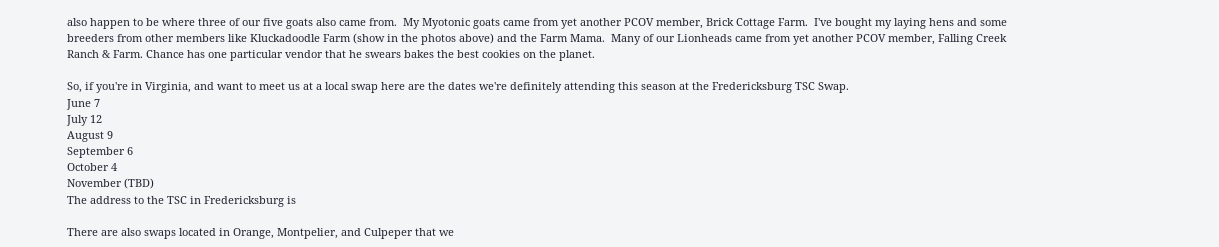also happen to be where three of our five goats also came from.  My Myotonic goats came from yet another PCOV member, Brick Cottage Farm.  I've bought my laying hens and some breeders from other members like Kluckadoodle Farm (show in the photos above) and the Farm Mama.  Many of our Lionheads came from yet another PCOV member, Falling Creek Ranch & Farm. Chance has one particular vendor that he swears bakes the best cookies on the planet.

So, if you're in Virginia, and want to meet us at a local swap here are the dates we're definitely attending this season at the Fredericksburg TSC Swap.
June 7
July 12
August 9
September 6
October 4
November (TBD)
The address to the TSC in Fredericksburg is

There are also swaps located in Orange, Montpelier, and Culpeper that we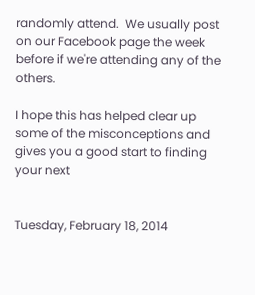randomly attend.  We usually post on our Facebook page the week before if we're attending any of the others.

I hope this has helped clear up some of the misconceptions and gives you a good start to finding your next


Tuesday, February 18, 2014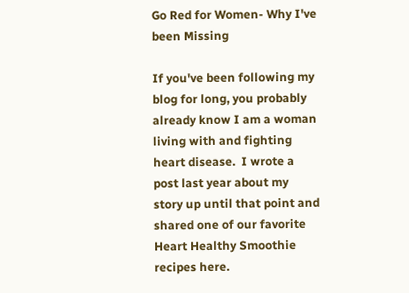Go Red for Women- Why I've been Missing

If you've been following my blog for long, you probably already know I am a woman living with and fighting heart disease.  I wrote a post last year about my story up until that point and shared one of our favorite Heart Healthy Smoothie recipes here.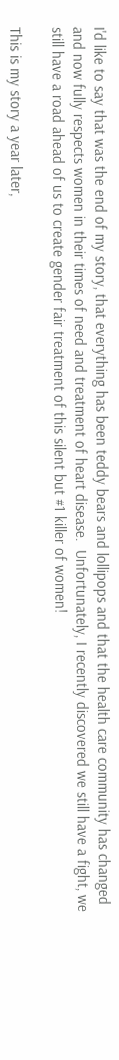I'd like to say that was the end of my story, that everything has been teddy bears and lollipops and that the health care community has changed and now fully respects women in their times of need and treatment of heart disease.  Unfortunately, I recently discovered we still have a fight, we still have a road ahead of us to create gender fair treatment of this silent but #1 killer of women!

This is my story a year later,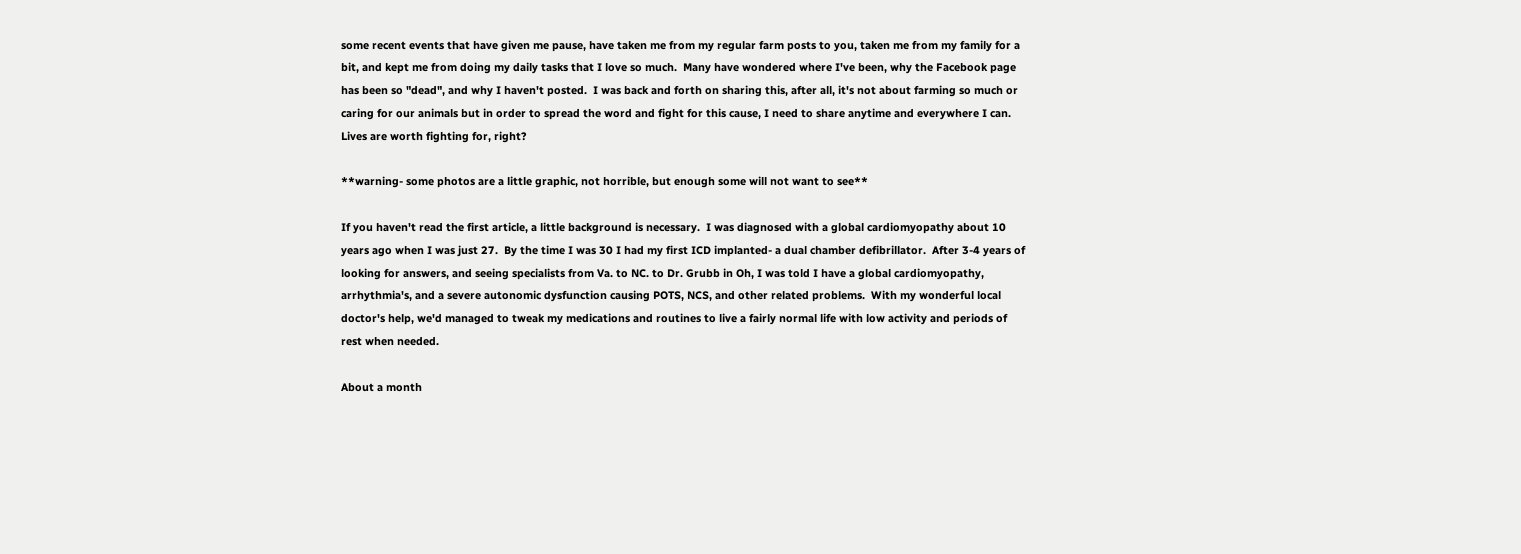some recent events that have given me pause, have taken me from my regular farm posts to you, taken me from my family for a bit, and kept me from doing my daily tasks that I love so much.  Many have wondered where I've been, why the Facebook page has been so "dead", and why I haven't posted.  I was back and forth on sharing this, after all, it's not about farming so much or caring for our animals but in order to spread the word and fight for this cause, I need to share anytime and everywhere I can.  Lives are worth fighting for, right?

**warning- some photos are a little graphic, not horrible, but enough some will not want to see**

If you haven't read the first article, a little background is necessary.  I was diagnosed with a global cardiomyopathy about 10 years ago when I was just 27.  By the time I was 30 I had my first ICD implanted- a dual chamber defibrillator.  After 3-4 years of looking for answers, and seeing specialists from Va. to NC. to Dr. Grubb in Oh, I was told I have a global cardiomyopathy, arrhythmia's, and a severe autonomic dysfunction causing POTS, NCS, and other related problems.  With my wonderful local doctor's help, we'd managed to tweak my medications and routines to live a fairly normal life with low activity and periods of rest when needed.

About a month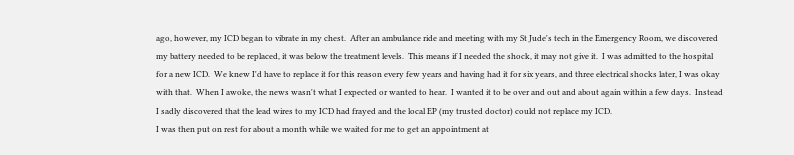ago, however, my ICD began to vibrate in my chest.  After an ambulance ride and meeting with my St Jude's tech in the Emergency Room, we discovered my battery needed to be replaced, it was below the treatment levels.  This means if I needed the shock, it may not give it.  I was admitted to the hospital for a new ICD.  We knew I'd have to replace it for this reason every few years and having had it for six years, and three electrical shocks later, I was okay with that.  When I awoke, the news wasn't what I expected or wanted to hear.  I wanted it to be over and out and about again within a few days.  Instead I sadly discovered that the lead wires to my ICD had frayed and the local EP (my trusted doctor) could not replace my ICD.
I was then put on rest for about a month while we waited for me to get an appointment at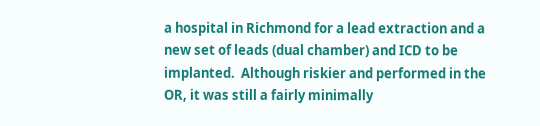a hospital in Richmond for a lead extraction and a new set of leads (dual chamber) and ICD to be implanted.  Although riskier and performed in the OR, it was still a fairly minimally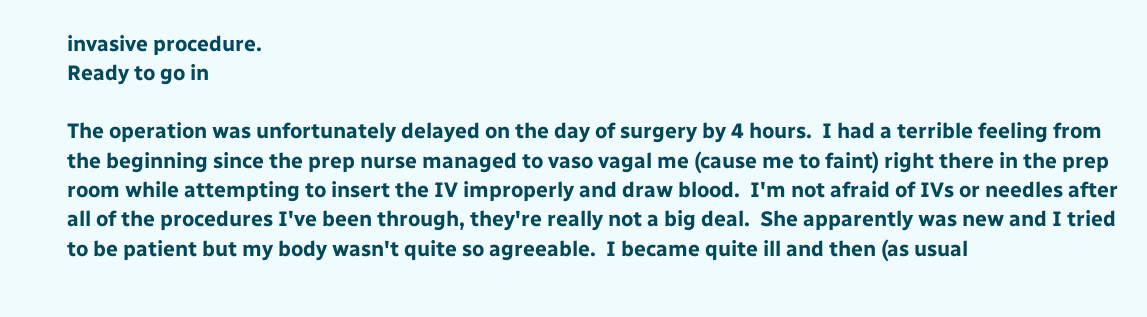invasive procedure.
Ready to go in

The operation was unfortunately delayed on the day of surgery by 4 hours.  I had a terrible feeling from the beginning since the prep nurse managed to vaso vagal me (cause me to faint) right there in the prep room while attempting to insert the IV improperly and draw blood.  I'm not afraid of IVs or needles after all of the procedures I've been through, they're really not a big deal.  She apparently was new and I tried to be patient but my body wasn't quite so agreeable.  I became quite ill and then (as usual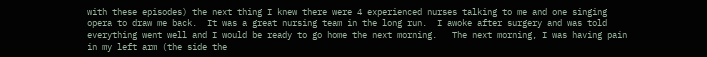with these episodes) the next thing I knew there were 4 experienced nurses talking to me and one singing opera to draw me back.  It was a great nursing team in the long run.  I awoke after surgery and was told everything went well and I would be ready to go home the next morning.   The next morning, I was having pain in my left arm (the side the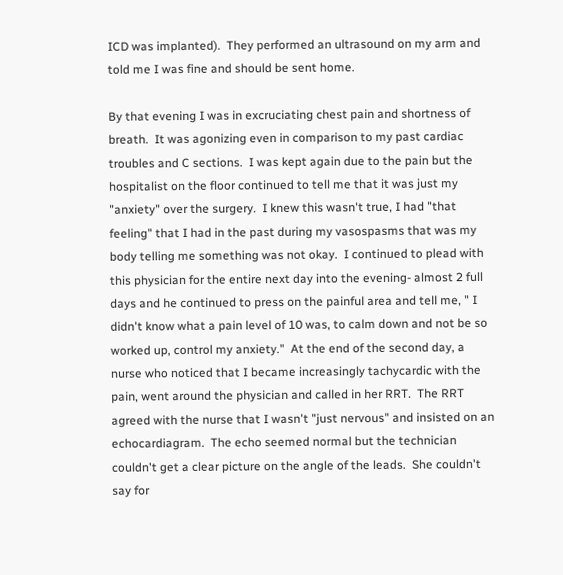ICD was implanted).  They performed an ultrasound on my arm and told me I was fine and should be sent home.

By that evening I was in excruciating chest pain and shortness of breath.  It was agonizing even in comparison to my past cardiac troubles and C sections.  I was kept again due to the pain but the hospitalist on the floor continued to tell me that it was just my "anxiety" over the surgery.  I knew this wasn't true, I had "that feeling" that I had in the past during my vasospasms that was my body telling me something was not okay.  I continued to plead with this physician for the entire next day into the evening- almost 2 full days and he continued to press on the painful area and tell me, " I didn't know what a pain level of 10 was, to calm down and not be so worked up, control my anxiety."  At the end of the second day, a nurse who noticed that I became increasingly tachycardic with the pain, went around the physician and called in her RRT.  The RRT agreed with the nurse that I wasn't "just nervous" and insisted on an echocardiagram.  The echo seemed normal but the technician couldn't get a clear picture on the angle of the leads.  She couldn't say for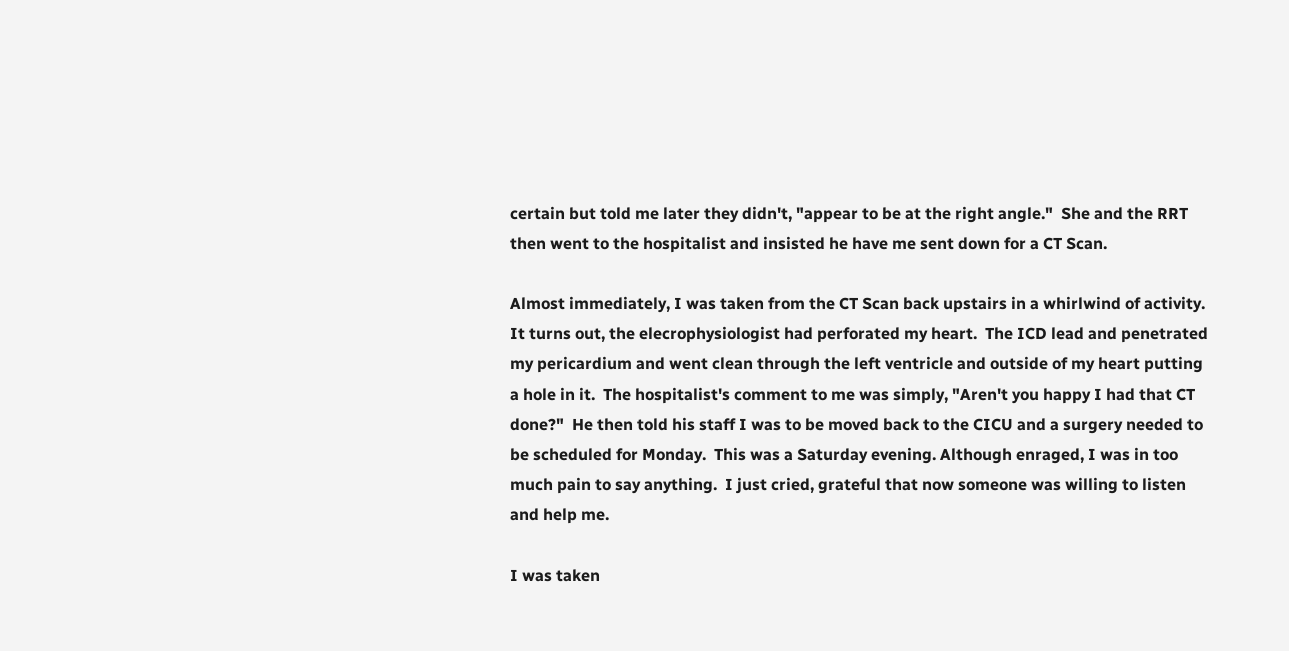certain but told me later they didn't, "appear to be at the right angle."  She and the RRT then went to the hospitalist and insisted he have me sent down for a CT Scan.

Almost immediately, I was taken from the CT Scan back upstairs in a whirlwind of activity.  It turns out, the elecrophysiologist had perforated my heart.  The ICD lead and penetrated my pericardium and went clean through the left ventricle and outside of my heart putting a hole in it.  The hospitalist's comment to me was simply, "Aren't you happy I had that CT done?"  He then told his staff I was to be moved back to the CICU and a surgery needed to be scheduled for Monday.  This was a Saturday evening. Although enraged, I was in too much pain to say anything.  I just cried, grateful that now someone was willing to listen and help me.

I was taken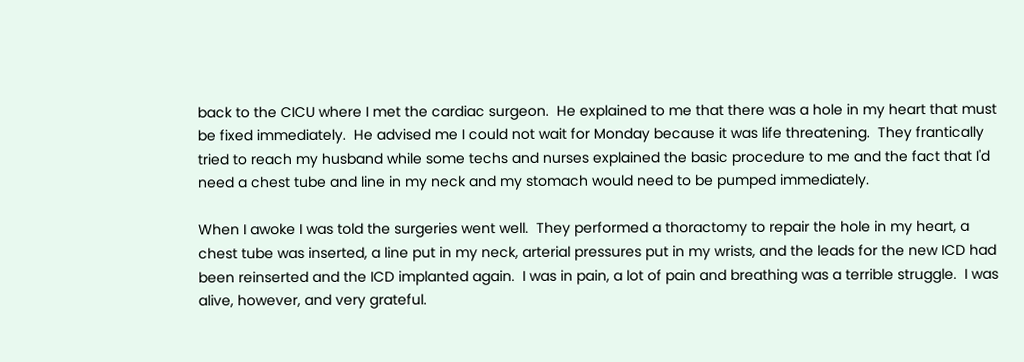back to the CICU where I met the cardiac surgeon.  He explained to me that there was a hole in my heart that must be fixed immediately.  He advised me I could not wait for Monday because it was life threatening.  They frantically tried to reach my husband while some techs and nurses explained the basic procedure to me and the fact that I'd need a chest tube and line in my neck and my stomach would need to be pumped immediately.

When I awoke I was told the surgeries went well.  They performed a thoractomy to repair the hole in my heart, a chest tube was inserted, a line put in my neck, arterial pressures put in my wrists, and the leads for the new ICD had been reinserted and the ICD implanted again.  I was in pain, a lot of pain and breathing was a terrible struggle.  I was alive, however, and very grateful.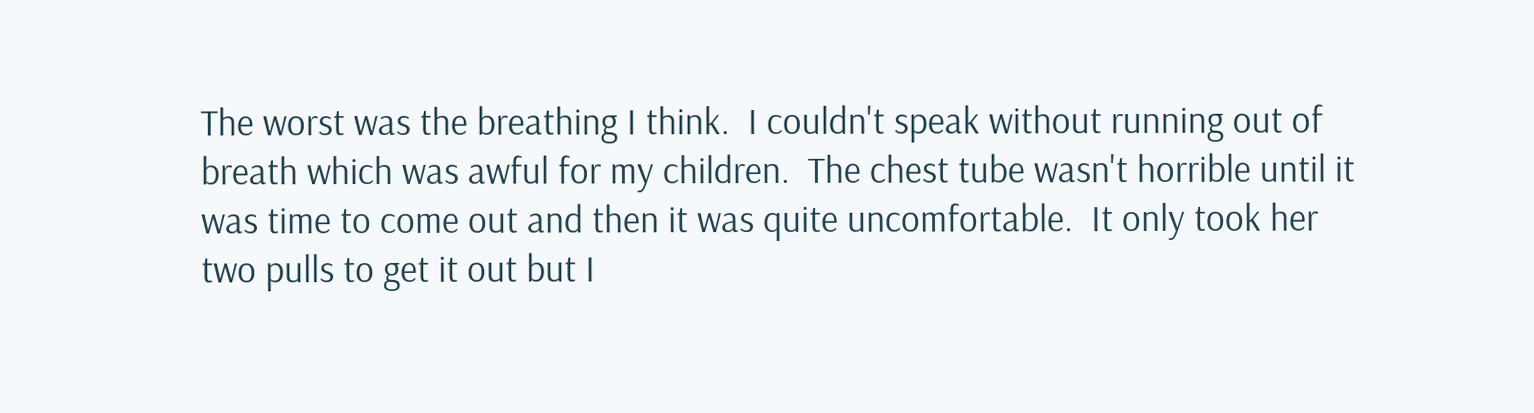The worst was the breathing I think.  I couldn't speak without running out of breath which was awful for my children.  The chest tube wasn't horrible until it was time to come out and then it was quite uncomfortable.  It only took her two pulls to get it out but I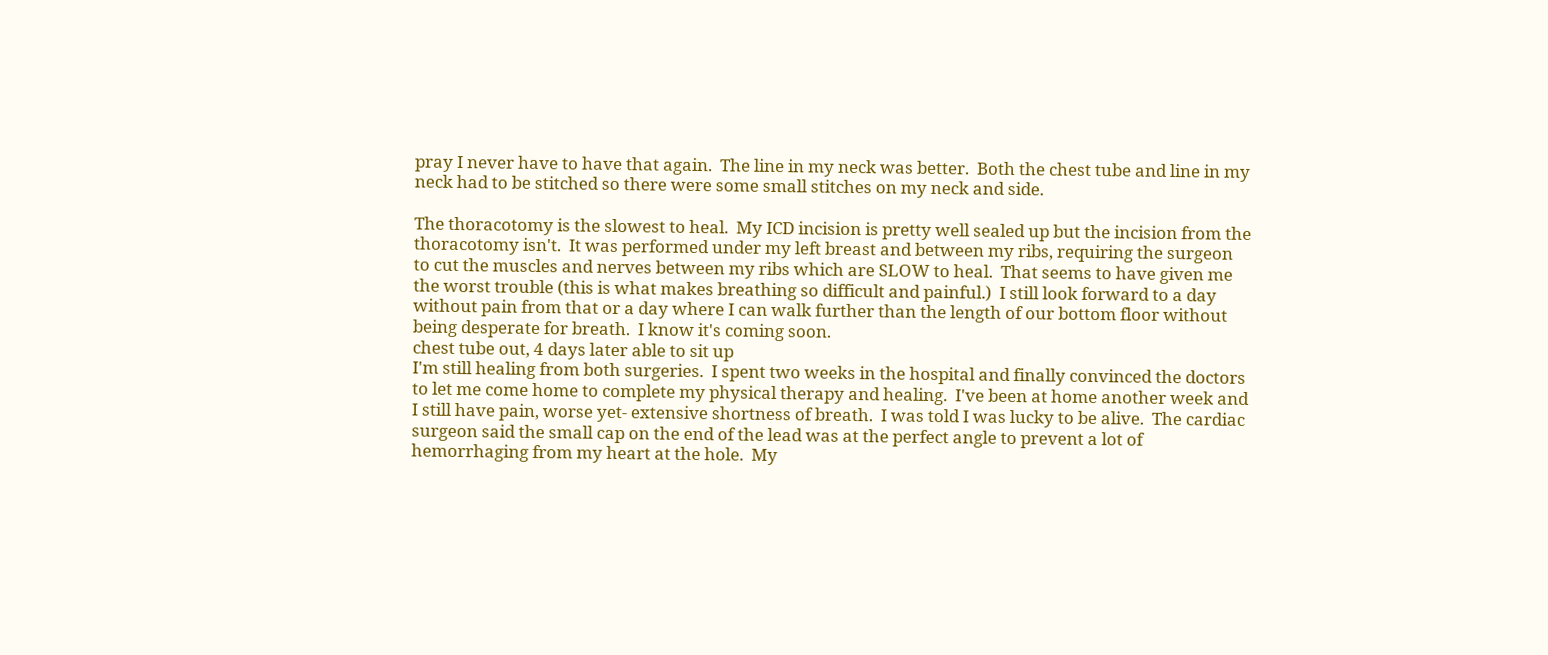pray I never have to have that again.  The line in my neck was better.  Both the chest tube and line in my neck had to be stitched so there were some small stitches on my neck and side.

The thoracotomy is the slowest to heal.  My ICD incision is pretty well sealed up but the incision from the thoracotomy isn't.  It was performed under my left breast and between my ribs, requiring the surgeon to cut the muscles and nerves between my ribs which are SLOW to heal.  That seems to have given me the worst trouble (this is what makes breathing so difficult and painful.)  I still look forward to a day without pain from that or a day where I can walk further than the length of our bottom floor without being desperate for breath.  I know it's coming soon.
chest tube out, 4 days later able to sit up
I'm still healing from both surgeries.  I spent two weeks in the hospital and finally convinced the doctors to let me come home to complete my physical therapy and healing.  I've been at home another week and I still have pain, worse yet- extensive shortness of breath.  I was told I was lucky to be alive.  The cardiac surgeon said the small cap on the end of the lead was at the perfect angle to prevent a lot of hemorrhaging from my heart at the hole.  My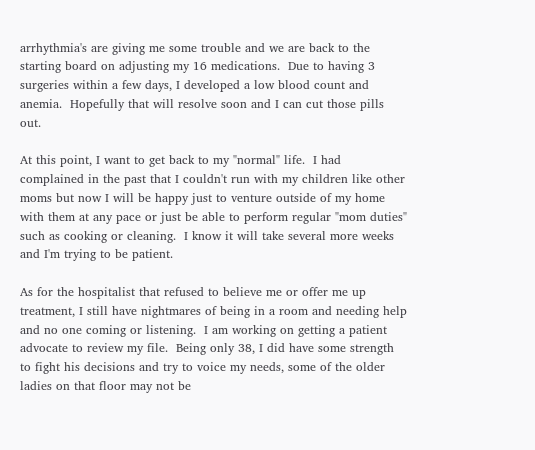arrhythmia's are giving me some trouble and we are back to the starting board on adjusting my 16 medications.  Due to having 3 surgeries within a few days, I developed a low blood count and anemia.  Hopefully that will resolve soon and I can cut those pills out.

At this point, I want to get back to my "normal" life.  I had complained in the past that I couldn't run with my children like other moms but now I will be happy just to venture outside of my home with them at any pace or just be able to perform regular "mom duties" such as cooking or cleaning.  I know it will take several more weeks and I'm trying to be patient.

As for the hospitalist that refused to believe me or offer me up treatment, I still have nightmares of being in a room and needing help and no one coming or listening.  I am working on getting a patient advocate to review my file.  Being only 38, I did have some strength to fight his decisions and try to voice my needs, some of the older ladies on that floor may not be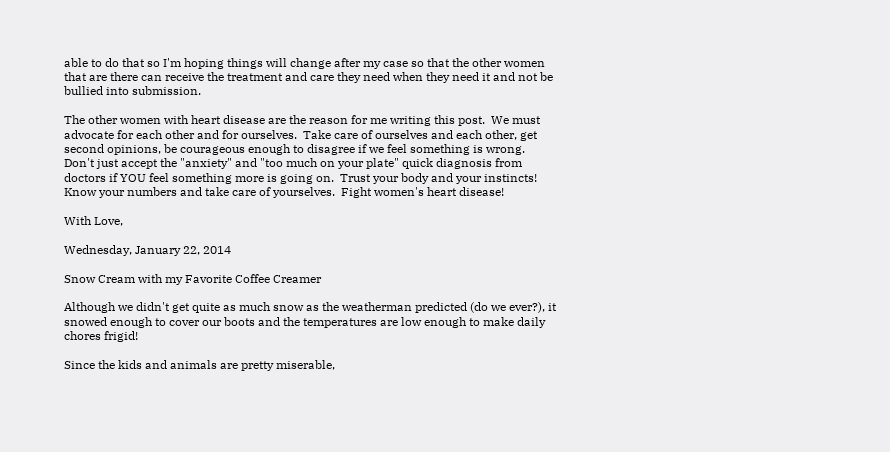able to do that so I'm hoping things will change after my case so that the other women that are there can receive the treatment and care they need when they need it and not be bullied into submission.

The other women with heart disease are the reason for me writing this post.  We must advocate for each other and for ourselves.  Take care of ourselves and each other, get second opinions, be courageous enough to disagree if we feel something is wrong.  Don't just accept the "anxiety" and "too much on your plate" quick diagnosis from doctors if YOU feel something more is going on.  Trust your body and your instincts!  Know your numbers and take care of yourselves.  Fight women's heart disease!

With Love,

Wednesday, January 22, 2014

Snow Cream with my Favorite Coffee Creamer

Although we didn't get quite as much snow as the weatherman predicted (do we ever?), it snowed enough to cover our boots and the temperatures are low enough to make daily chores frigid!

Since the kids and animals are pretty miserable,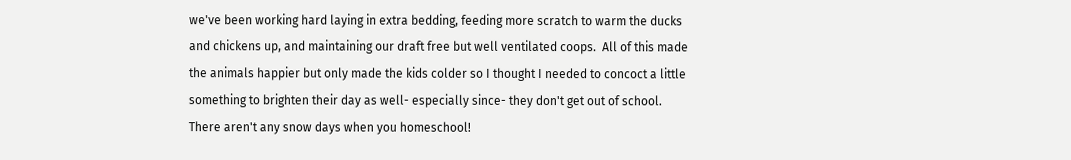we've been working hard laying in extra bedding, feeding more scratch to warm the ducks and chickens up, and maintaining our draft free but well ventilated coops.  All of this made the animals happier but only made the kids colder so I thought I needed to concoct a little something to brighten their day as well- especially since- they don't get out of school.  There aren't any snow days when you homeschool!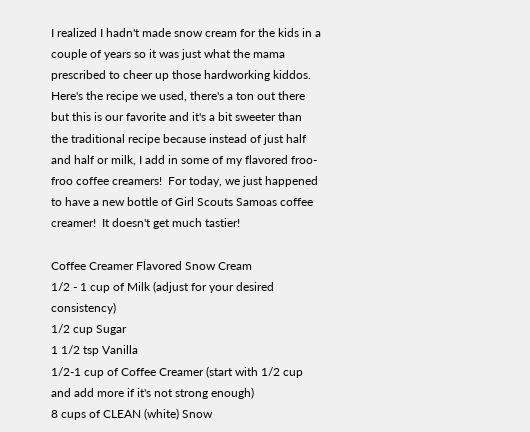I realized I hadn't made snow cream for the kids in a couple of years so it was just what the mama prescribed to cheer up those hardworking kiddos.   Here's the recipe we used, there's a ton out there but this is our favorite and it's a bit sweeter than the traditional recipe because instead of just half and half or milk, I add in some of my flavored froo-froo coffee creamers!  For today, we just happened to have a new bottle of Girl Scouts Samoas coffee creamer!  It doesn't get much tastier!

Coffee Creamer Flavored Snow Cream
1/2 - 1 cup of Milk (adjust for your desired consistency)
1/2 cup Sugar
1 1/2 tsp Vanilla
1/2-1 cup of Coffee Creamer (start with 1/2 cup and add more if it's not strong enough)
8 cups of CLEAN (white) Snow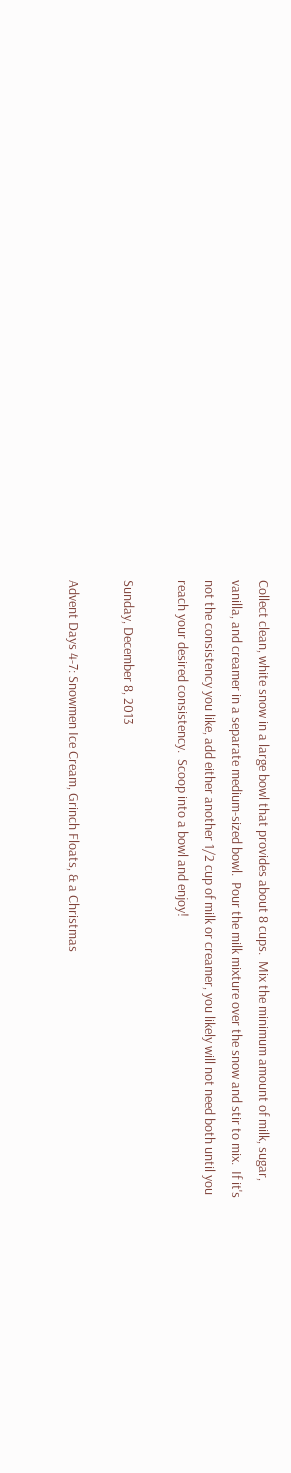Collect clean, white snow in a large bowl that provides about 8 cups.  Mix the minimum amount of milk, sugar, vanilla, and creamer in a separate medium-sized bowl.  Pour the milk mixture over the snow and stir to mix.  If it's not the consistency you like, add either another 1/2 cup of milk or creamer, you likely will not need both until you reach your desired consistency.  Scoop into a bowl and enjoy!

Sunday, December 8, 2013

Advent Days 4-7: Snowmen Ice Cream, Grinch Floats, & a Christmas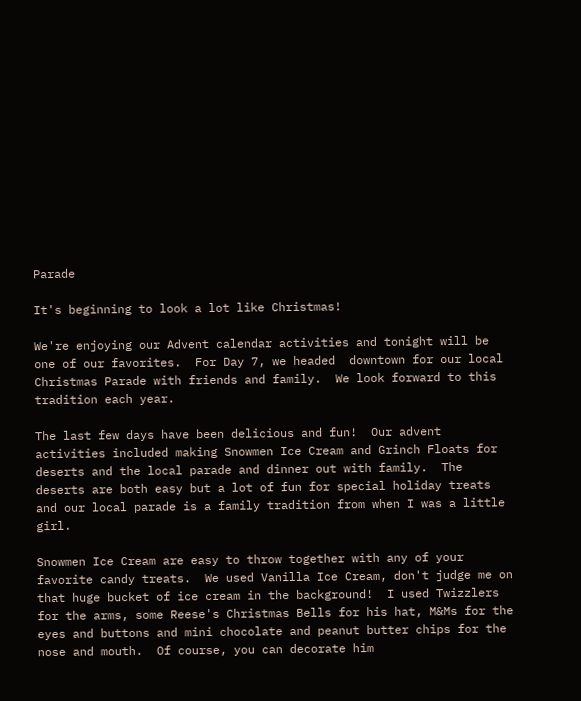Parade

It's beginning to look a lot like Christmas!

We're enjoying our Advent calendar activities and tonight will be one of our favorites.  For Day 7, we headed  downtown for our local Christmas Parade with friends and family.  We look forward to this tradition each year.

The last few days have been delicious and fun!  Our advent activities included making Snowmen Ice Cream and Grinch Floats for deserts and the local parade and dinner out with family.  The deserts are both easy but a lot of fun for special holiday treats and our local parade is a family tradition from when I was a little girl.

Snowmen Ice Cream are easy to throw together with any of your favorite candy treats.  We used Vanilla Ice Cream, don't judge me on that huge bucket of ice cream in the background!  I used Twizzlers for the arms, some Reese's Christmas Bells for his hat, M&Ms for the eyes and buttons and mini chocolate and peanut butter chips for the nose and mouth.  Of course, you can decorate him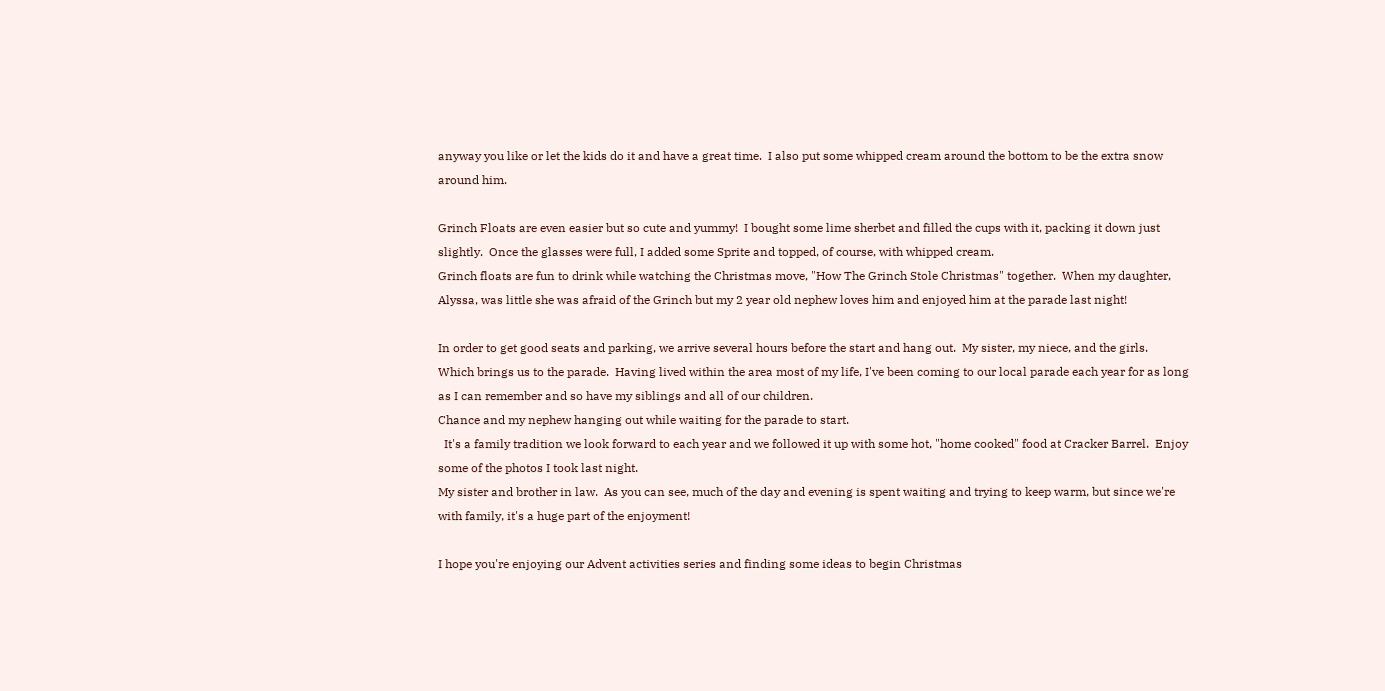anyway you like or let the kids do it and have a great time.  I also put some whipped cream around the bottom to be the extra snow around him.

Grinch Floats are even easier but so cute and yummy!  I bought some lime sherbet and filled the cups with it, packing it down just slightly.  Once the glasses were full, I added some Sprite and topped, of course, with whipped cream.
Grinch floats are fun to drink while watching the Christmas move, "How The Grinch Stole Christmas" together.  When my daughter, Alyssa, was little she was afraid of the Grinch but my 2 year old nephew loves him and enjoyed him at the parade last night!

In order to get good seats and parking, we arrive several hours before the start and hang out.  My sister, my niece, and the girls.
Which brings us to the parade.  Having lived within the area most of my life, I've been coming to our local parade each year for as long as I can remember and so have my siblings and all of our children.
Chance and my nephew hanging out while waiting for the parade to start.
  It's a family tradition we look forward to each year and we followed it up with some hot, "home cooked" food at Cracker Barrel.  Enjoy some of the photos I took last night.
My sister and brother in law.  As you can see, much of the day and evening is spent waiting and trying to keep warm, but since we're with family, it's a huge part of the enjoyment!

I hope you're enjoying our Advent activities series and finding some ideas to begin Christmas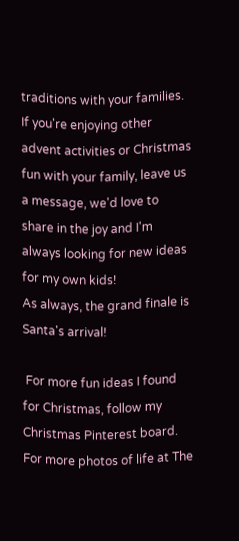traditions with your families.  If you're enjoying other advent activities or Christmas fun with your family, leave us a message, we'd love to share in the joy and I'm always looking for new ideas for my own kids!
As always, the grand finale is Santa's arrival!

 For more fun ideas I found for Christmas, follow my Christmas Pinterest board.  For more photos of life at The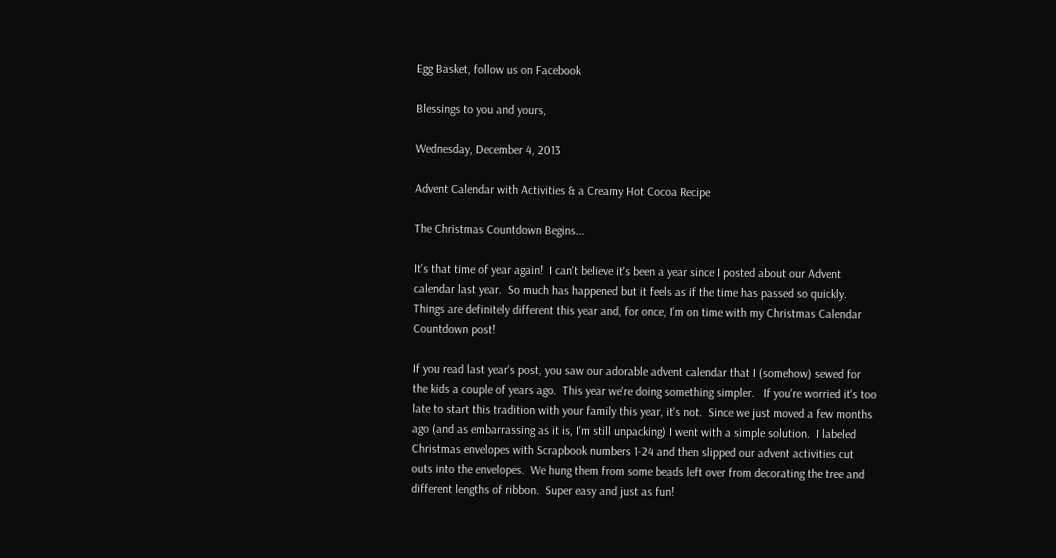Egg Basket, follow us on Facebook

Blessings to you and yours,

Wednesday, December 4, 2013

Advent Calendar with Activities & a Creamy Hot Cocoa Recipe

The Christmas Countdown Begins...

It's that time of year again!  I can't believe it's been a year since I posted about our Advent calendar last year.  So much has happened but it feels as if the time has passed so quickly.  Things are definitely different this year and, for once, I'm on time with my Christmas Calendar Countdown post!

If you read last year's post, you saw our adorable advent calendar that I (somehow) sewed for the kids a couple of years ago.  This year we're doing something simpler.   If you're worried it's too late to start this tradition with your family this year, it's not.  Since we just moved a few months ago (and as embarrassing as it is, I'm still unpacking) I went with a simple solution.  I labeled Christmas envelopes with Scrapbook numbers 1-24 and then slipped our advent activities cut outs into the envelopes.  We hung them from some beads left over from decorating the tree and different lengths of ribbon.  Super easy and just as fun!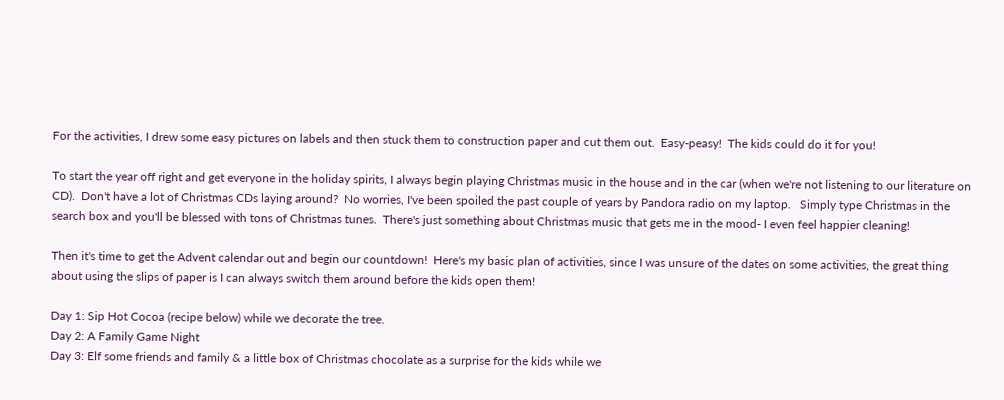For the activities, I drew some easy pictures on labels and then stuck them to construction paper and cut them out.  Easy-peasy!  The kids could do it for you!

To start the year off right and get everyone in the holiday spirits, I always begin playing Christmas music in the house and in the car (when we're not listening to our literature on CD).  Don't have a lot of Christmas CDs laying around?  No worries, I've been spoiled the past couple of years by Pandora radio on my laptop.   Simply type Christmas in the search box and you'll be blessed with tons of Christmas tunes.  There's just something about Christmas music that gets me in the mood- I even feel happier cleaning!

Then it's time to get the Advent calendar out and begin our countdown!  Here's my basic plan of activities, since I was unsure of the dates on some activities, the great thing about using the slips of paper is I can always switch them around before the kids open them!

Day 1: Sip Hot Cocoa (recipe below) while we decorate the tree.
Day 2: A Family Game Night
Day 3: Elf some friends and family & a little box of Christmas chocolate as a surprise for the kids while we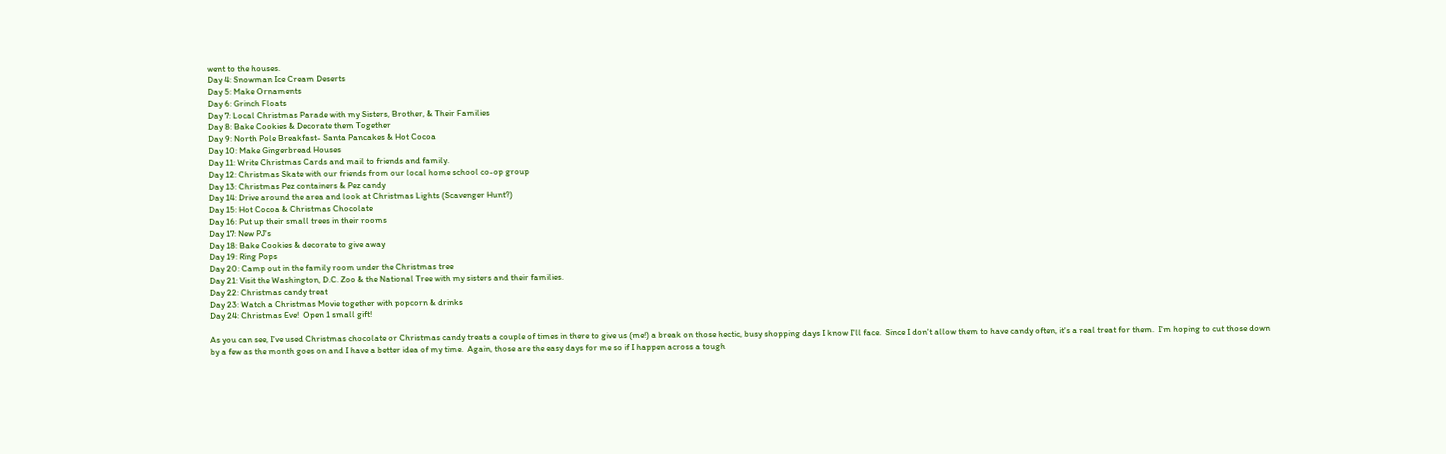went to the houses.
Day 4: Snowman Ice Cream Deserts
Day 5: Make Ornaments
Day 6: Grinch Floats
Day 7: Local Christmas Parade with my Sisters, Brother, & Their Families
Day 8: Bake Cookies & Decorate them Together
Day 9: North Pole Breakfast- Santa Pancakes & Hot Cocoa
Day 10: Make Gingerbread Houses
Day 11: Write Christmas Cards and mail to friends and family.
Day 12: Christmas Skate with our friends from our local home school co-op group
Day 13: Christmas Pez containers & Pez candy
Day 14: Drive around the area and look at Christmas Lights (Scavenger Hunt?)
Day 15: Hot Cocoa & Christmas Chocolate
Day 16: Put up their small trees in their rooms
Day 17: New PJ's
Day 18: Bake Cookies & decorate to give away
Day 19: Ring Pops
Day 20: Camp out in the family room under the Christmas tree
Day 21: Visit the Washington, D.C. Zoo & the National Tree with my sisters and their families.
Day 22: Christmas candy treat
Day 23: Watch a Christmas Movie together with popcorn & drinks
Day 24: Christmas Eve!  Open 1 small gift!

As you can see, I've used Christmas chocolate or Christmas candy treats a couple of times in there to give us (me!) a break on those hectic, busy shopping days I know I'll face.  Since I don't allow them to have candy often, it's a real treat for them.  I'm hoping to cut those down by a few as the month goes on and I have a better idea of my time.  Again, those are the easy days for me so if I happen across a tough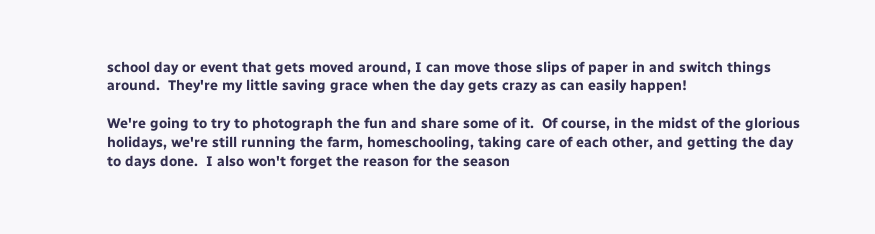school day or event that gets moved around, I can move those slips of paper in and switch things around.  They're my little saving grace when the day gets crazy as can easily happen!

We're going to try to photograph the fun and share some of it.  Of course, in the midst of the glorious holidays, we're still running the farm, homeschooling, taking care of each other, and getting the day to days done.  I also won't forget the reason for the season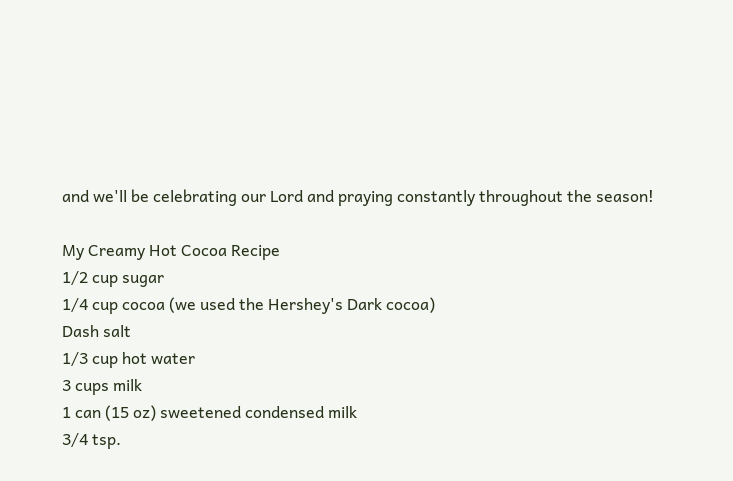and we'll be celebrating our Lord and praying constantly throughout the season!

My Creamy Hot Cocoa Recipe
1/2 cup sugar
1/4 cup cocoa (we used the Hershey's Dark cocoa)
Dash salt
1/3 cup hot water
3 cups milk
1 can (15 oz) sweetened condensed milk
3/4 tsp.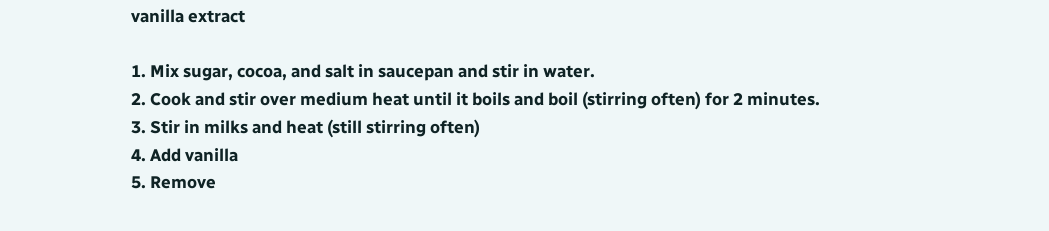vanilla extract

1. Mix sugar, cocoa, and salt in saucepan and stir in water.
2. Cook and stir over medium heat until it boils and boil (stirring often) for 2 minutes.
3. Stir in milks and heat (still stirring often)
4. Add vanilla
5. Remove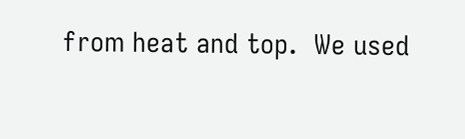from heat and top.  We used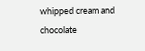whipped cream and chocolate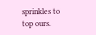sprinkles to top ours.